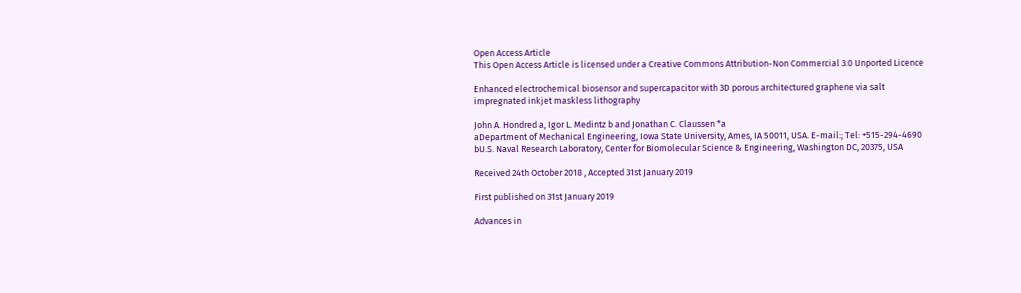Open Access Article
This Open Access Article is licensed under a Creative Commons Attribution-Non Commercial 3.0 Unported Licence

Enhanced electrochemical biosensor and supercapacitor with 3D porous architectured graphene via salt impregnated inkjet maskless lithography

John A. Hondred a, Igor L. Medintz b and Jonathan C. Claussen *a
aDepartment of Mechanical Engineering, Iowa State University, Ames, IA 50011, USA. E-mail:; Tel: +515-294-4690
bU.S. Naval Research Laboratory, Center for Biomolecular Science & Engineering, Washington DC, 20375, USA

Received 24th October 2018 , Accepted 31st January 2019

First published on 31st January 2019

Advances in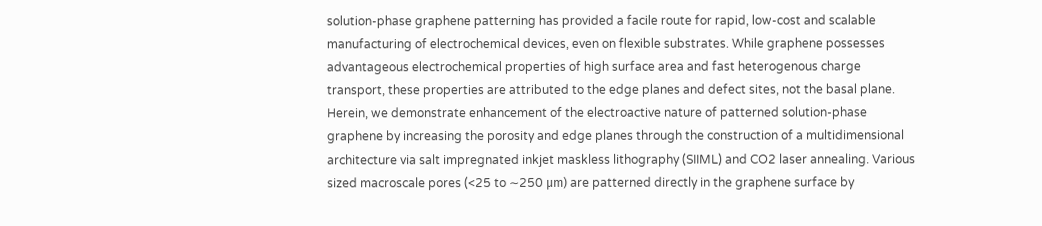solution-phase graphene patterning has provided a facile route for rapid, low-cost and scalable manufacturing of electrochemical devices, even on flexible substrates. While graphene possesses advantageous electrochemical properties of high surface area and fast heterogenous charge transport, these properties are attributed to the edge planes and defect sites, not the basal plane. Herein, we demonstrate enhancement of the electroactive nature of patterned solution-phase graphene by increasing the porosity and edge planes through the construction of a multidimensional architecture via salt impregnated inkjet maskless lithography (SIIML) and CO2 laser annealing. Various sized macroscale pores (<25 to ∼250 μm) are patterned directly in the graphene surface by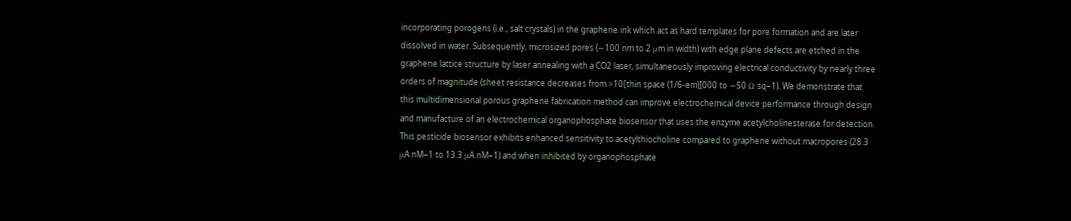incorporating porogens (i.e., salt crystals) in the graphene ink which act as hard templates for pore formation and are later dissolved in water. Subsequently, microsized pores (∼100 nm to 2 μm in width) with edge plane defects are etched in the graphene lattice structure by laser annealing with a CO2 laser, simultaneously improving electrical conductivity by nearly three orders of magnitude (sheet resistance decreases from >10[thin space (1/6-em)]000 to ∼50 Ω sq−1). We demonstrate that this multidimensional porous graphene fabrication method can improve electrochemical device performance through design and manufacture of an electrochemical organophosphate biosensor that uses the enzyme acetylcholinesterase for detection. This pesticide biosensor exhibits enhanced sensitivity to acetylthiocholine compared to graphene without macropores (28.3 μA nM−1 to 13.3 μA nM−1) and when inhibited by organophosphate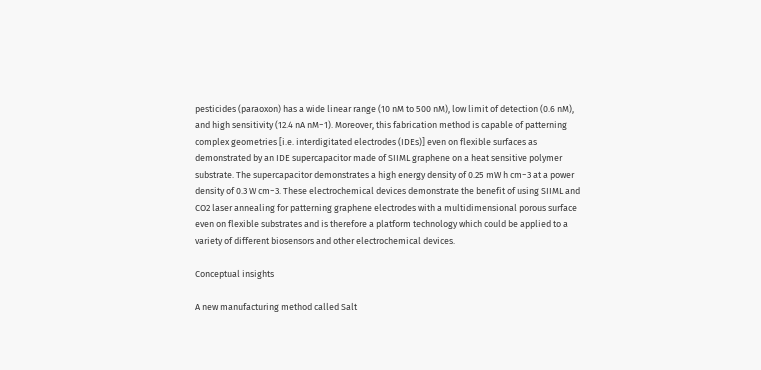pesticides (paraoxon) has a wide linear range (10 nM to 500 nM), low limit of detection (0.6 nM), and high sensitivity (12.4 nA nM−1). Moreover, this fabrication method is capable of patterning complex geometries [i.e. interdigitated electrodes (IDEs)] even on flexible surfaces as demonstrated by an IDE supercapacitor made of SIIML graphene on a heat sensitive polymer substrate. The supercapacitor demonstrates a high energy density of 0.25 mW h cm−3 at a power density of 0.3 W cm−3. These electrochemical devices demonstrate the benefit of using SIIML and CO2 laser annealing for patterning graphene electrodes with a multidimensional porous surface even on flexible substrates and is therefore a platform technology which could be applied to a variety of different biosensors and other electrochemical devices.

Conceptual insights

A new manufacturing method called Salt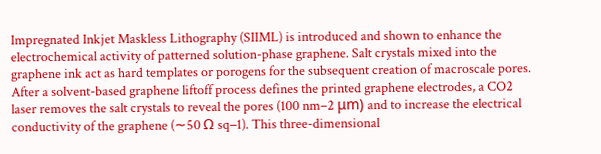Impregnated Inkjet Maskless Lithography (SIIML) is introduced and shown to enhance the electrochemical activity of patterned solution-phase graphene. Salt crystals mixed into the graphene ink act as hard templates or porogens for the subsequent creation of macroscale pores. After a solvent-based graphene liftoff process defines the printed graphene electrodes, a CO2 laser removes the salt crystals to reveal the pores (100 nm–2 μm) and to increase the electrical conductivity of the graphene (∼50 Ω sq−1). This three-dimensional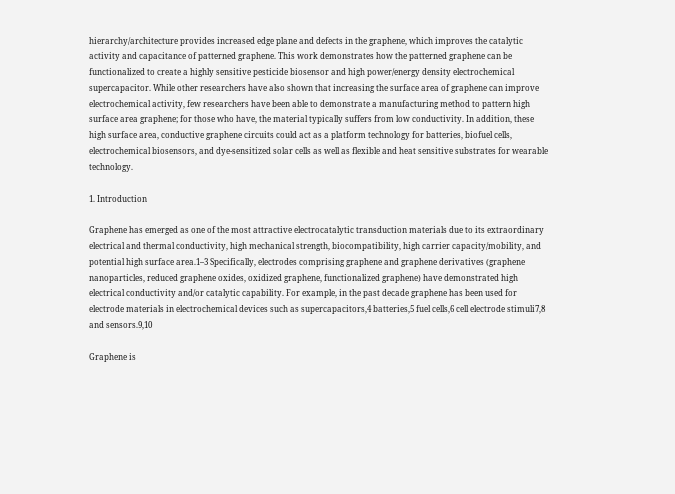hierarchy/architecture provides increased edge plane and defects in the graphene, which improves the catalytic activity and capacitance of patterned graphene. This work demonstrates how the patterned graphene can be functionalized to create a highly sensitive pesticide biosensor and high power/energy density electrochemical supercapacitor. While other researchers have also shown that increasing the surface area of graphene can improve electrochemical activity, few researchers have been able to demonstrate a manufacturing method to pattern high surface area graphene; for those who have, the material typically suffers from low conductivity. In addition, these high surface area, conductive graphene circuits could act as a platform technology for batteries, biofuel cells, electrochemical biosensors, and dye-sensitized solar cells as well as flexible and heat sensitive substrates for wearable technology.

1. Introduction

Graphene has emerged as one of the most attractive electrocatalytic transduction materials due to its extraordinary electrical and thermal conductivity, high mechanical strength, biocompatibility, high carrier capacity/mobility, and potential high surface area.1–3 Specifically, electrodes comprising graphene and graphene derivatives (graphene nanoparticles, reduced graphene oxides, oxidized graphene, functionalized graphene) have demonstrated high electrical conductivity and/or catalytic capability. For example, in the past decade graphene has been used for electrode materials in electrochemical devices such as supercapacitors,4 batteries,5 fuel cells,6 cell electrode stimuli7,8 and sensors.9,10

Graphene is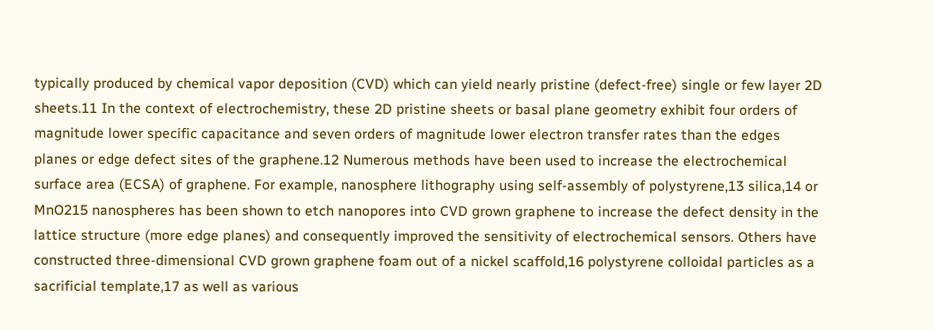typically produced by chemical vapor deposition (CVD) which can yield nearly pristine (defect-free) single or few layer 2D sheets.11 In the context of electrochemistry, these 2D pristine sheets or basal plane geometry exhibit four orders of magnitude lower specific capacitance and seven orders of magnitude lower electron transfer rates than the edges planes or edge defect sites of the graphene.12 Numerous methods have been used to increase the electrochemical surface area (ECSA) of graphene. For example, nanosphere lithography using self-assembly of polystyrene,13 silica,14 or MnO215 nanospheres has been shown to etch nanopores into CVD grown graphene to increase the defect density in the lattice structure (more edge planes) and consequently improved the sensitivity of electrochemical sensors. Others have constructed three-dimensional CVD grown graphene foam out of a nickel scaffold,16 polystyrene colloidal particles as a sacrificial template,17 as well as various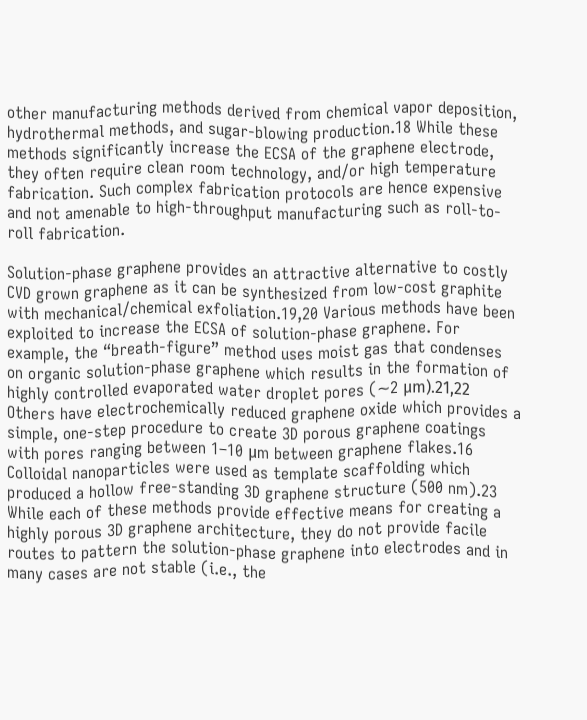other manufacturing methods derived from chemical vapor deposition, hydrothermal methods, and sugar-blowing production.18 While these methods significantly increase the ECSA of the graphene electrode, they often require clean room technology, and/or high temperature fabrication. Such complex fabrication protocols are hence expensive and not amenable to high-throughput manufacturing such as roll-to-roll fabrication.

Solution-phase graphene provides an attractive alternative to costly CVD grown graphene as it can be synthesized from low-cost graphite with mechanical/chemical exfoliation.19,20 Various methods have been exploited to increase the ECSA of solution-phase graphene. For example, the “breath-figure” method uses moist gas that condenses on organic solution-phase graphene which results in the formation of highly controlled evaporated water droplet pores (∼2 μm).21,22 Others have electrochemically reduced graphene oxide which provides a simple, one-step procedure to create 3D porous graphene coatings with pores ranging between 1–10 μm between graphene flakes.16 Colloidal nanoparticles were used as template scaffolding which produced a hollow free-standing 3D graphene structure (500 nm).23 While each of these methods provide effective means for creating a highly porous 3D graphene architecture, they do not provide facile routes to pattern the solution-phase graphene into electrodes and in many cases are not stable (i.e., the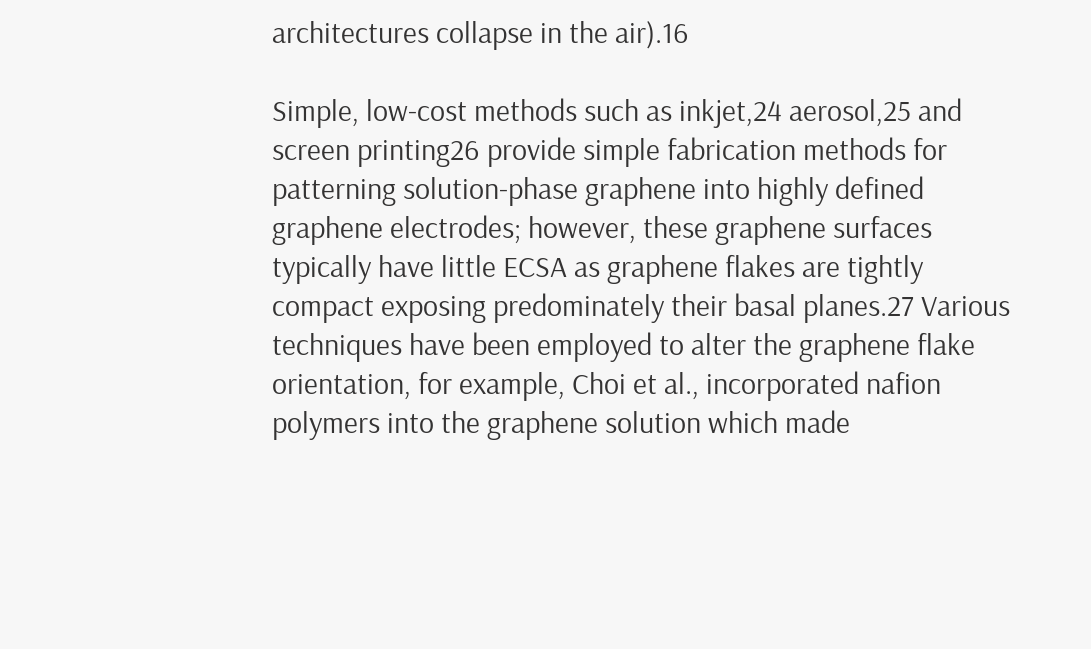architectures collapse in the air).16

Simple, low-cost methods such as inkjet,24 aerosol,25 and screen printing26 provide simple fabrication methods for patterning solution-phase graphene into highly defined graphene electrodes; however, these graphene surfaces typically have little ECSA as graphene flakes are tightly compact exposing predominately their basal planes.27 Various techniques have been employed to alter the graphene flake orientation, for example, Choi et al., incorporated nafion polymers into the graphene solution which made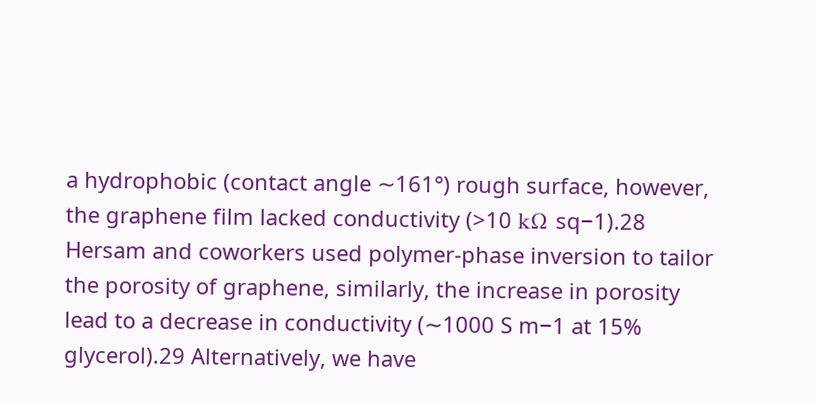a hydrophobic (contact angle ∼161°) rough surface, however, the graphene film lacked conductivity (>10 kΩ sq−1).28 Hersam and coworkers used polymer-phase inversion to tailor the porosity of graphene, similarly, the increase in porosity lead to a decrease in conductivity (∼1000 S m−1 at 15% glycerol).29 Alternatively, we have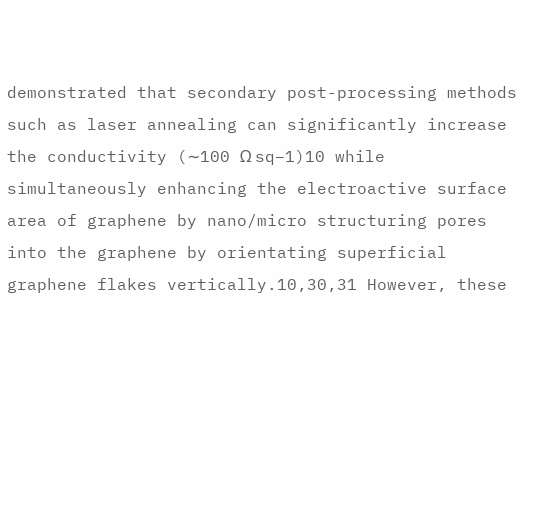demonstrated that secondary post-processing methods such as laser annealing can significantly increase the conductivity (∼100 Ω sq−1)10 while simultaneously enhancing the electroactive surface area of graphene by nano/micro structuring pores into the graphene by orientating superficial graphene flakes vertically.10,30,31 However, these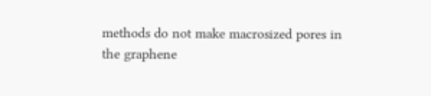methods do not make macrosized pores in the graphene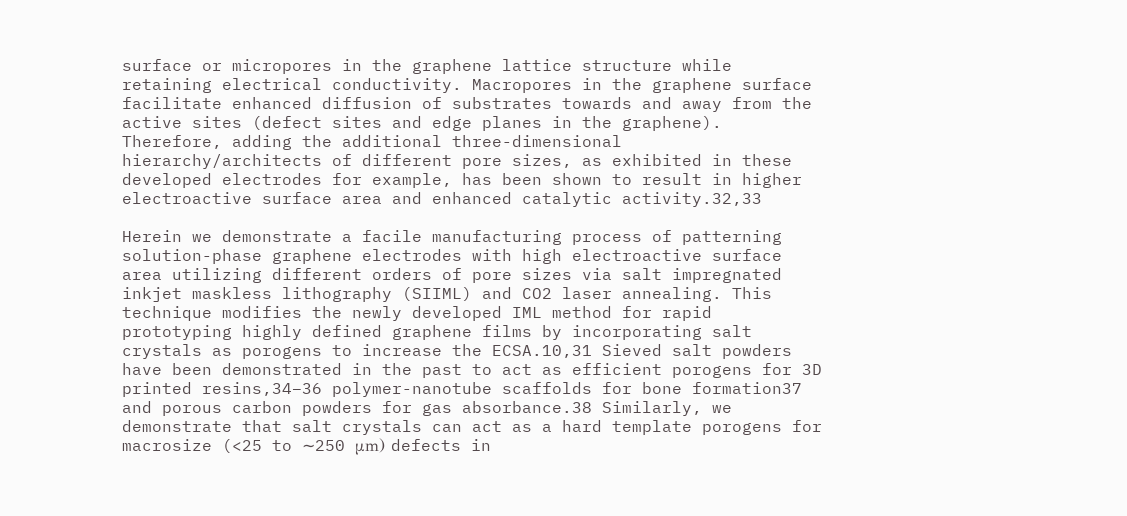surface or micropores in the graphene lattice structure while retaining electrical conductivity. Macropores in the graphene surface facilitate enhanced diffusion of substrates towards and away from the active sites (defect sites and edge planes in the graphene). Therefore, adding the additional three-dimensional hierarchy/architects of different pore sizes, as exhibited in these developed electrodes for example, has been shown to result in higher electroactive surface area and enhanced catalytic activity.32,33

Herein we demonstrate a facile manufacturing process of patterning solution-phase graphene electrodes with high electroactive surface area utilizing different orders of pore sizes via salt impregnated inkjet maskless lithography (SIIML) and CO2 laser annealing. This technique modifies the newly developed IML method for rapid prototyping highly defined graphene films by incorporating salt crystals as porogens to increase the ECSA.10,31 Sieved salt powders have been demonstrated in the past to act as efficient porogens for 3D printed resins,34–36 polymer-nanotube scaffolds for bone formation37 and porous carbon powders for gas absorbance.38 Similarly, we demonstrate that salt crystals can act as a hard template porogens for macrosize (<25 to ∼250 μm) defects in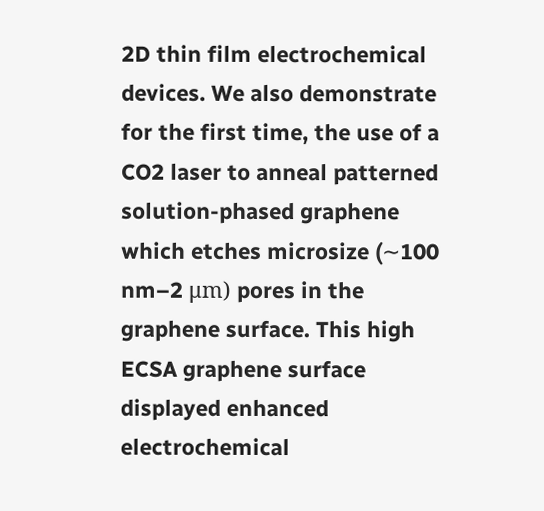2D thin film electrochemical devices. We also demonstrate for the first time, the use of a CO2 laser to anneal patterned solution-phased graphene which etches microsize (∼100 nm–2 μm) pores in the graphene surface. This high ECSA graphene surface displayed enhanced electrochemical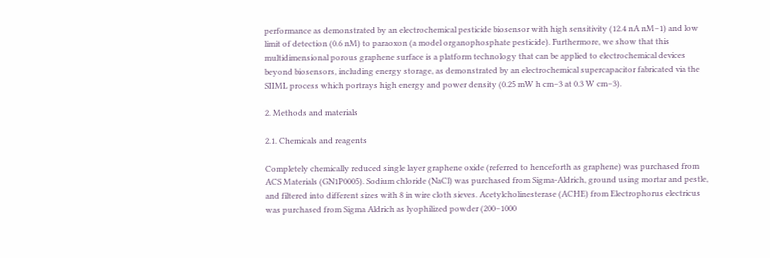performance as demonstrated by an electrochemical pesticide biosensor with high sensitivity (12.4 nA nM−1) and low limit of detection (0.6 nM) to paraoxon (a model organophosphate pesticide). Furthermore, we show that this multidimensional porous graphene surface is a platform technology that can be applied to electrochemical devices beyond biosensors, including energy storage, as demonstrated by an electrochemical supercapacitor fabricated via the SIIML process which portrays high energy and power density (0.25 mW h cm−3 at 0.3 W cm−3).

2. Methods and materials

2.1. Chemicals and reagents

Completely chemically reduced single layer graphene oxide (referred to henceforth as graphene) was purchased from ACS Materials (GN1P0005). Sodium chloride (NaCl) was purchased from Sigma-Aldrich, ground using mortar and pestle, and filtered into different sizes with 8 in wire cloth sieves. Acetylcholinesterase (ACHE) from Electrophorus electricus was purchased from Sigma Aldrich as lyophilized powder (200–1000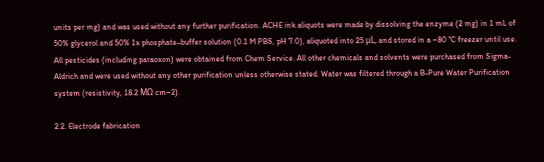units per mg) and was used without any further purification. ACHE ink aliquots were made by dissolving the enzyme (2 mg) in 1 mL of 50% glycerol and 50% 1x phosphate–buffer solution (0.1 M PBS, pH 7.0), aliquoted into 25 μL, and stored in a −80 °C freezer until use. All pesticides (including paraoxon) were obtained from Chem Service. All other chemicals and solvents were purchased from Sigma-Aldrich and were used without any other purification unless otherwise stated. Water was filtered through a B-Pure Water Purification system (resistivity, 18.2 MΩ cm−2).

2.2. Electrode fabrication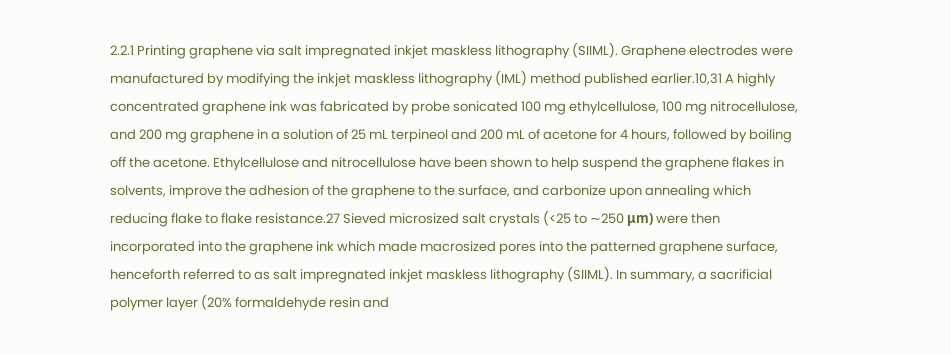2.2.1 Printing graphene via salt impregnated inkjet maskless lithography (SIIML). Graphene electrodes were manufactured by modifying the inkjet maskless lithography (IML) method published earlier.10,31 A highly concentrated graphene ink was fabricated by probe sonicated 100 mg ethylcellulose, 100 mg nitrocellulose, and 200 mg graphene in a solution of 25 mL terpineol and 200 mL of acetone for 4 hours, followed by boiling off the acetone. Ethylcellulose and nitrocellulose have been shown to help suspend the graphene flakes in solvents, improve the adhesion of the graphene to the surface, and carbonize upon annealing which reducing flake to flake resistance.27 Sieved microsized salt crystals (<25 to ∼250 μm) were then incorporated into the graphene ink which made macrosized pores into the patterned graphene surface, henceforth referred to as salt impregnated inkjet maskless lithography (SIIML). In summary, a sacrificial polymer layer (20% formaldehyde resin and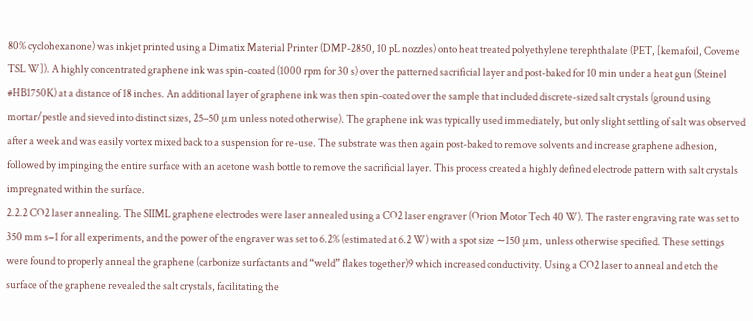80% cyclohexanone) was inkjet printed using a Dimatix Material Printer (DMP-2850, 10 pL nozzles) onto heat treated polyethylene terephthalate (PET, [kemafoil, Coveme TSL W]). A highly concentrated graphene ink was spin-coated (1000 rpm for 30 s) over the patterned sacrificial layer and post-baked for 10 min under a heat gun (Steinel #HB1750K) at a distance of 18 inches. An additional layer of graphene ink was then spin-coated over the sample that included discrete-sized salt crystals (ground using mortar/pestle and sieved into distinct sizes, 25–50 μm unless noted otherwise). The graphene ink was typically used immediately, but only slight settling of salt was observed after a week and was easily vortex mixed back to a suspension for re-use. The substrate was then again post-baked to remove solvents and increase graphene adhesion, followed by impinging the entire surface with an acetone wash bottle to remove the sacrificial layer. This process created a highly defined electrode pattern with salt crystals impregnated within the surface.
2.2.2 CO2 laser annealing. The SIIML graphene electrodes were laser annealed using a CO2 laser engraver (Orion Motor Tech 40 W). The raster engraving rate was set to 350 mm s−1 for all experiments, and the power of the engraver was set to 6.2% (estimated at 6.2 W) with a spot size ∼150 μm, unless otherwise specified. These settings were found to properly anneal the graphene (carbonize surfactants and “weld” flakes together)9 which increased conductivity. Using a CO2 laser to anneal and etch the surface of the graphene revealed the salt crystals, facilitating the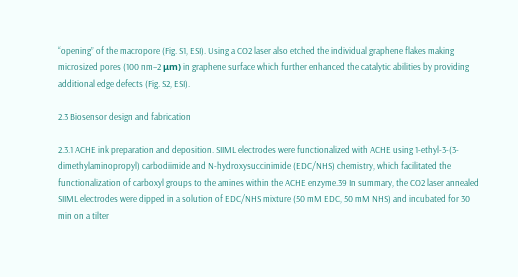“opening” of the macropore (Fig. S1, ESI). Using a CO2 laser also etched the individual graphene flakes making microsized pores (100 nm–2 μm) in graphene surface which further enhanced the catalytic abilities by providing additional edge defects (Fig. S2, ESI).

2.3 Biosensor design and fabrication

2.3.1 ACHE ink preparation and deposition. SIIML electrodes were functionalized with ACHE using 1-ethyl-3-(3-dimethylaminopropyl) carbodiimide and N-hydroxysuccinimide (EDC/NHS) chemistry, which facilitated the functionalization of carboxyl groups to the amines within the ACHE enzyme.39 In summary, the CO2 laser annealed SIIML electrodes were dipped in a solution of EDC/NHS mixture (50 mM EDC, 50 mM NHS) and incubated for 30 min on a tilter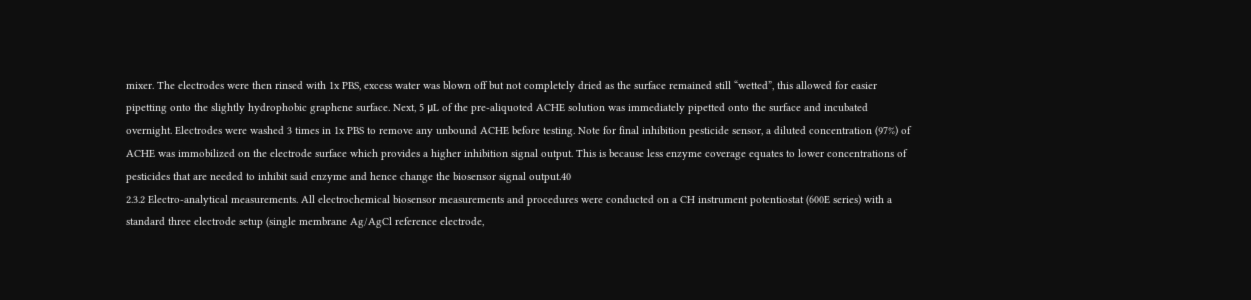mixer. The electrodes were then rinsed with 1x PBS, excess water was blown off but not completely dried as the surface remained still “wetted”, this allowed for easier pipetting onto the slightly hydrophobic graphene surface. Next, 5 μL of the pre-aliquoted ACHE solution was immediately pipetted onto the surface and incubated overnight. Electrodes were washed 3 times in 1x PBS to remove any unbound ACHE before testing. Note for final inhibition pesticide sensor, a diluted concentration (97%) of ACHE was immobilized on the electrode surface which provides a higher inhibition signal output. This is because less enzyme coverage equates to lower concentrations of pesticides that are needed to inhibit said enzyme and hence change the biosensor signal output.40
2.3.2 Electro-analytical measurements. All electrochemical biosensor measurements and procedures were conducted on a CH instrument potentiostat (600E series) with a standard three electrode setup (single membrane Ag/AgCl reference electrode,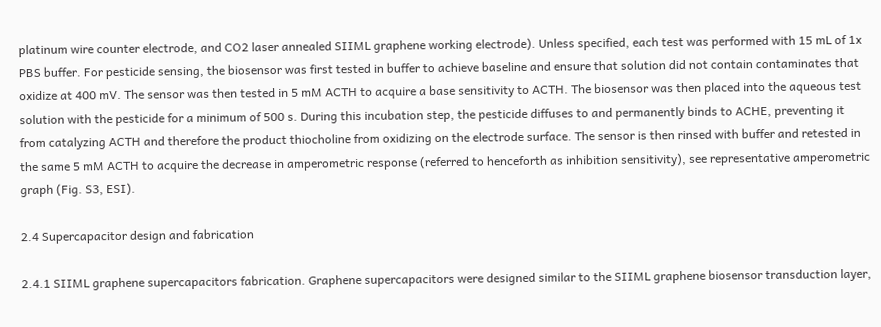platinum wire counter electrode, and CO2 laser annealed SIIML graphene working electrode). Unless specified, each test was performed with 15 mL of 1x PBS buffer. For pesticide sensing, the biosensor was first tested in buffer to achieve baseline and ensure that solution did not contain contaminates that oxidize at 400 mV. The sensor was then tested in 5 mM ACTH to acquire a base sensitivity to ACTH. The biosensor was then placed into the aqueous test solution with the pesticide for a minimum of 500 s. During this incubation step, the pesticide diffuses to and permanently binds to ACHE, preventing it from catalyzing ACTH and therefore the product thiocholine from oxidizing on the electrode surface. The sensor is then rinsed with buffer and retested in the same 5 mM ACTH to acquire the decrease in amperometric response (referred to henceforth as inhibition sensitivity), see representative amperometric graph (Fig. S3, ESI).

2.4 Supercapacitor design and fabrication

2.4.1 SIIML graphene supercapacitors fabrication. Graphene supercapacitors were designed similar to the SIIML graphene biosensor transduction layer,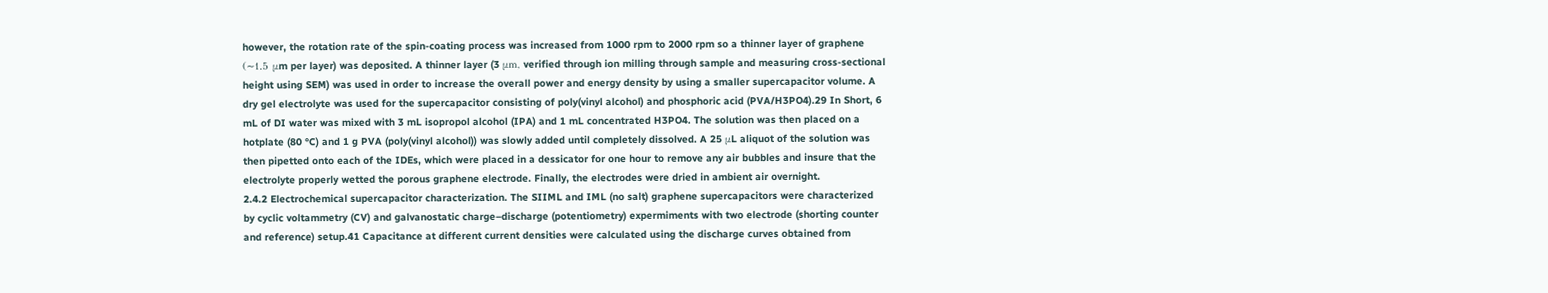however, the rotation rate of the spin-coating process was increased from 1000 rpm to 2000 rpm so a thinner layer of graphene (∼1.5 μm per layer) was deposited. A thinner layer (3 μm, verified through ion milling through sample and measuring cross-sectional height using SEM) was used in order to increase the overall power and energy density by using a smaller supercapacitor volume. A dry gel electrolyte was used for the supercapacitor consisting of poly(vinyl alcohol) and phosphoric acid (PVA/H3PO4).29 In Short, 6 mL of DI water was mixed with 3 mL isopropol alcohol (IPA) and 1 mL concentrated H3PO4. The solution was then placed on a hotplate (80 °C) and 1 g PVA (poly(vinyl alcohol)) was slowly added until completely dissolved. A 25 μL aliquot of the solution was then pipetted onto each of the IDEs, which were placed in a dessicator for one hour to remove any air bubbles and insure that the electrolyte properly wetted the porous graphene electrode. Finally, the electrodes were dried in ambient air overnight.
2.4.2 Electrochemical supercapacitor characterization. The SIIML and IML (no salt) graphene supercapacitors were characterized by cyclic voltammetry (CV) and galvanostatic charge–discharge (potentiometry) expermiments with two electrode (shorting counter and reference) setup.41 Capacitance at different current densities were calculated using the discharge curves obtained from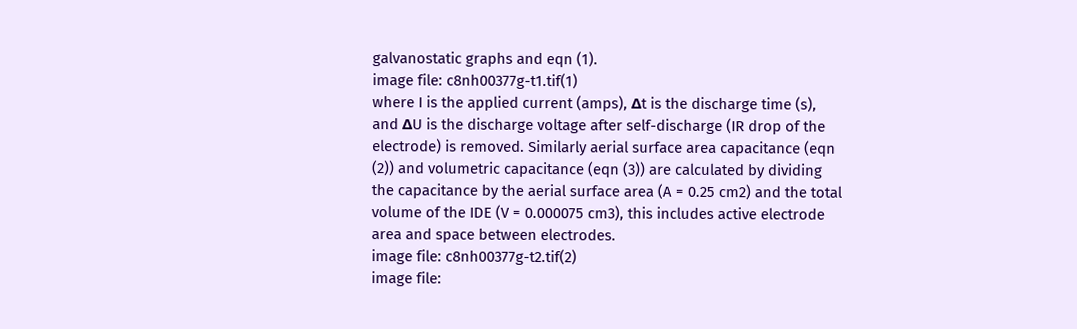galvanostatic graphs and eqn (1).
image file: c8nh00377g-t1.tif(1)
where I is the applied current (amps), Δt is the discharge time (s), and ΔU is the discharge voltage after self-discharge (IR drop of the electrode) is removed. Similarly aerial surface area capacitance (eqn (2)) and volumetric capacitance (eqn (3)) are calculated by dividing the capacitance by the aerial surface area (A = 0.25 cm2) and the total volume of the IDE (V = 0.000075 cm3), this includes active electrode area and space between electrodes.
image file: c8nh00377g-t2.tif(2)
image file: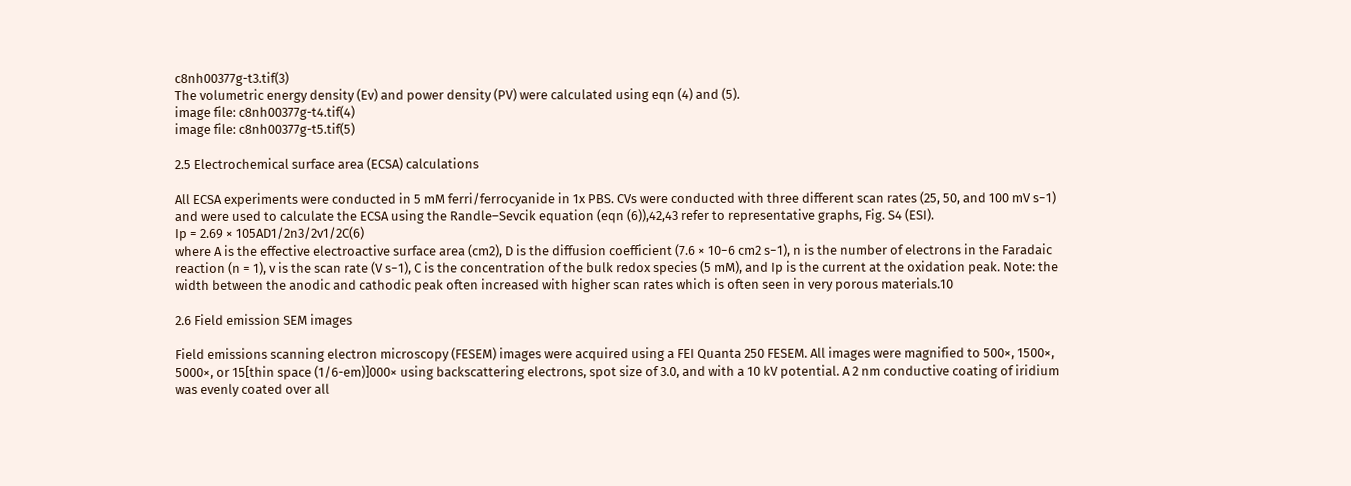c8nh00377g-t3.tif(3)
The volumetric energy density (Ev) and power density (PV) were calculated using eqn (4) and (5).
image file: c8nh00377g-t4.tif(4)
image file: c8nh00377g-t5.tif(5)

2.5 Electrochemical surface area (ECSA) calculations

All ECSA experiments were conducted in 5 mM ferri/ferrocyanide in 1x PBS. CVs were conducted with three different scan rates (25, 50, and 100 mV s−1) and were used to calculate the ECSA using the Randle–Sevcik equation (eqn (6)),42,43 refer to representative graphs, Fig. S4 (ESI).
Ip = 2.69 × 105AD1/2n3/2v1/2C(6)
where A is the effective electroactive surface area (cm2), D is the diffusion coefficient (7.6 × 10−6 cm2 s−1), n is the number of electrons in the Faradaic reaction (n = 1), v is the scan rate (V s−1), C is the concentration of the bulk redox species (5 mM), and Ip is the current at the oxidation peak. Note: the width between the anodic and cathodic peak often increased with higher scan rates which is often seen in very porous materials.10

2.6 Field emission SEM images

Field emissions scanning electron microscopy (FESEM) images were acquired using a FEI Quanta 250 FESEM. All images were magnified to 500×, 1500×, 5000×, or 15[thin space (1/6-em)]000× using backscattering electrons, spot size of 3.0, and with a 10 kV potential. A 2 nm conductive coating of iridium was evenly coated over all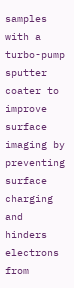samples with a turbo-pump sputter coater to improve surface imaging by preventing surface charging and hinders electrons from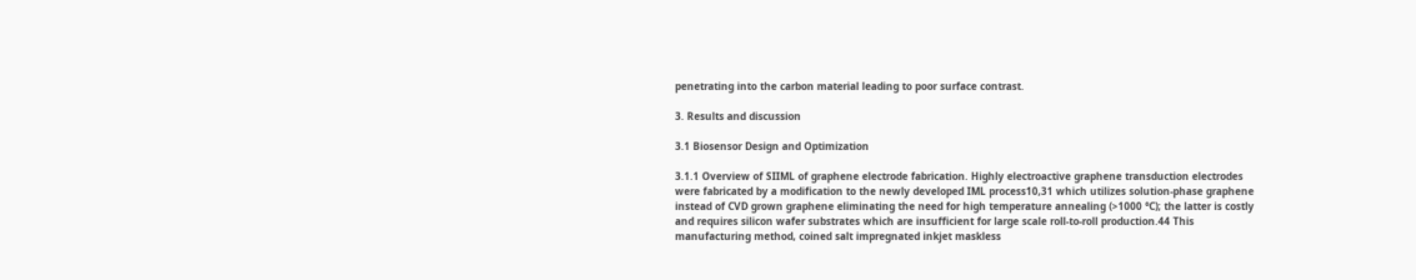penetrating into the carbon material leading to poor surface contrast.

3. Results and discussion

3.1 Biosensor Design and Optimization

3.1.1 Overview of SIIML of graphene electrode fabrication. Highly electroactive graphene transduction electrodes were fabricated by a modification to the newly developed IML process10,31 which utilizes solution-phase graphene instead of CVD grown graphene eliminating the need for high temperature annealing (>1000 °C); the latter is costly and requires silicon wafer substrates which are insufficient for large scale roll-to-roll production.44 This manufacturing method, coined salt impregnated inkjet maskless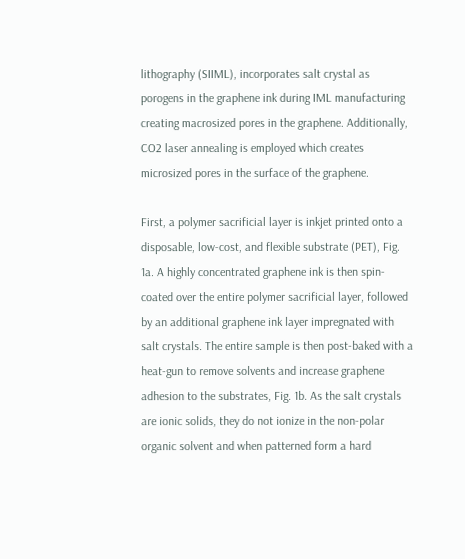lithography (SIIML), incorporates salt crystal as porogens in the graphene ink during IML manufacturing creating macrosized pores in the graphene. Additionally, CO2 laser annealing is employed which creates microsized pores in the surface of the graphene.

First, a polymer sacrificial layer is inkjet printed onto a disposable, low-cost, and flexible substrate (PET), Fig. 1a. A highly concentrated graphene ink is then spin-coated over the entire polymer sacrificial layer, followed by an additional graphene ink layer impregnated with salt crystals. The entire sample is then post-baked with a heat-gun to remove solvents and increase graphene adhesion to the substrates, Fig. 1b. As the salt crystals are ionic solids, they do not ionize in the non-polar organic solvent and when patterned form a hard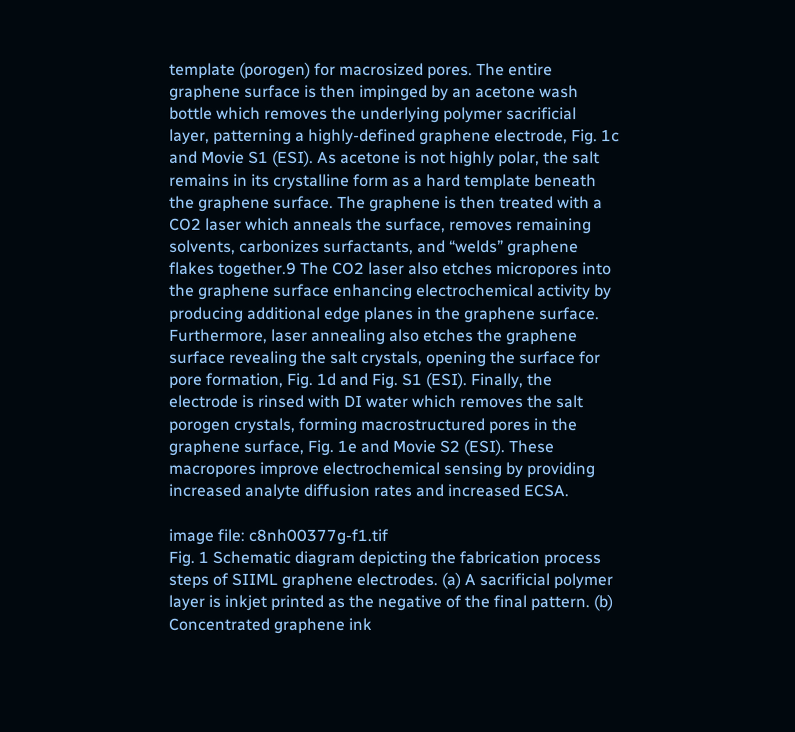template (porogen) for macrosized pores. The entire graphene surface is then impinged by an acetone wash bottle which removes the underlying polymer sacrificial layer, patterning a highly-defined graphene electrode, Fig. 1c and Movie S1 (ESI). As acetone is not highly polar, the salt remains in its crystalline form as a hard template beneath the graphene surface. The graphene is then treated with a CO2 laser which anneals the surface, removes remaining solvents, carbonizes surfactants, and “welds” graphene flakes together.9 The CO2 laser also etches micropores into the graphene surface enhancing electrochemical activity by producing additional edge planes in the graphene surface. Furthermore, laser annealing also etches the graphene surface revealing the salt crystals, opening the surface for pore formation, Fig. 1d and Fig. S1 (ESI). Finally, the electrode is rinsed with DI water which removes the salt porogen crystals, forming macrostructured pores in the graphene surface, Fig. 1e and Movie S2 (ESI). These macropores improve electrochemical sensing by providing increased analyte diffusion rates and increased ECSA.

image file: c8nh00377g-f1.tif
Fig. 1 Schematic diagram depicting the fabrication process steps of SIIML graphene electrodes. (a) A sacrificial polymer layer is inkjet printed as the negative of the final pattern. (b) Concentrated graphene ink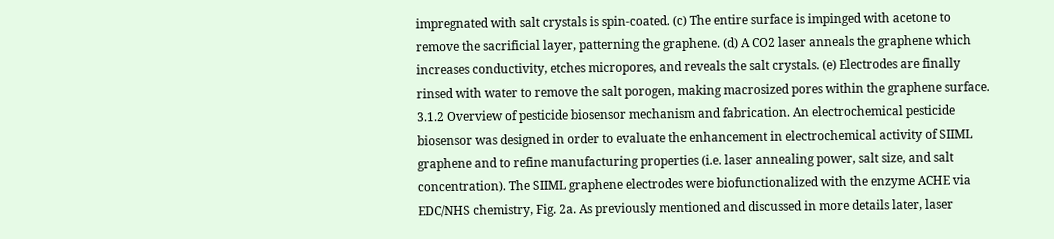impregnated with salt crystals is spin-coated. (c) The entire surface is impinged with acetone to remove the sacrificial layer, patterning the graphene. (d) A CO2 laser anneals the graphene which increases conductivity, etches micropores, and reveals the salt crystals. (e) Electrodes are finally rinsed with water to remove the salt porogen, making macrosized pores within the graphene surface.
3.1.2 Overview of pesticide biosensor mechanism and fabrication. An electrochemical pesticide biosensor was designed in order to evaluate the enhancement in electrochemical activity of SIIML graphene and to refine manufacturing properties (i.e. laser annealing power, salt size, and salt concentration). The SIIML graphene electrodes were biofunctionalized with the enzyme ACHE via EDC/NHS chemistry, Fig. 2a. As previously mentioned and discussed in more details later, laser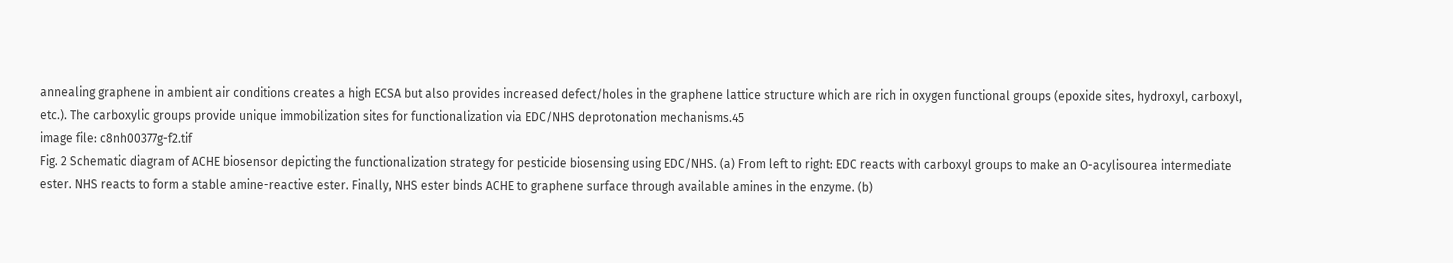annealing graphene in ambient air conditions creates a high ECSA but also provides increased defect/holes in the graphene lattice structure which are rich in oxygen functional groups (epoxide sites, hydroxyl, carboxyl, etc.). The carboxylic groups provide unique immobilization sites for functionalization via EDC/NHS deprotonation mechanisms.45
image file: c8nh00377g-f2.tif
Fig. 2 Schematic diagram of ACHE biosensor depicting the functionalization strategy for pesticide biosensing using EDC/NHS. (a) From left to right: EDC reacts with carboxyl groups to make an O-acylisourea intermediate ester. NHS reacts to form a stable amine-reactive ester. Finally, NHS ester binds ACHE to graphene surface through available amines in the enzyme. (b)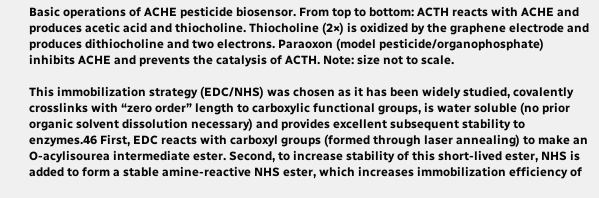Basic operations of ACHE pesticide biosensor. From top to bottom: ACTH reacts with ACHE and produces acetic acid and thiocholine. Thiocholine (2×) is oxidized by the graphene electrode and produces dithiocholine and two electrons. Paraoxon (model pesticide/organophosphate) inhibits ACHE and prevents the catalysis of ACTH. Note: size not to scale.

This immobilization strategy (EDC/NHS) was chosen as it has been widely studied, covalently crosslinks with “zero order” length to carboxylic functional groups, is water soluble (no prior organic solvent dissolution necessary) and provides excellent subsequent stability to enzymes.46 First, EDC reacts with carboxyl groups (formed through laser annealing) to make an O-acylisourea intermediate ester. Second, to increase stability of this short-lived ester, NHS is added to form a stable amine-reactive NHS ester, which increases immobilization efficiency of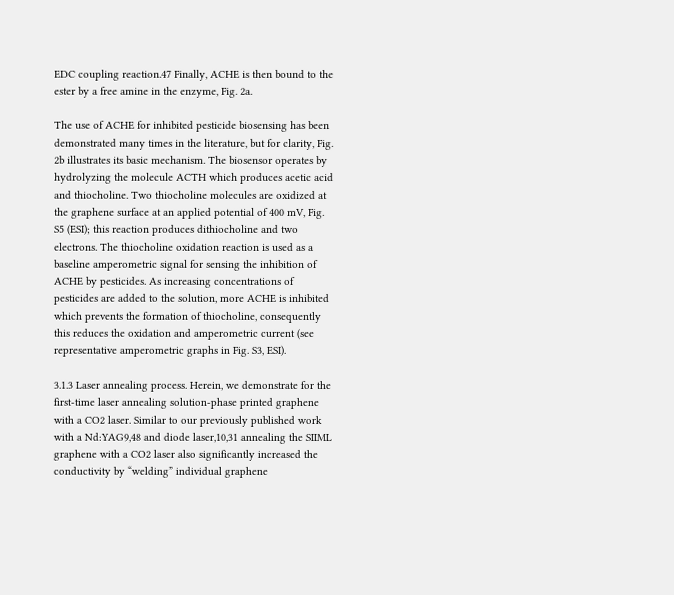EDC coupling reaction.47 Finally, ACHE is then bound to the ester by a free amine in the enzyme, Fig. 2a.

The use of ACHE for inhibited pesticide biosensing has been demonstrated many times in the literature, but for clarity, Fig. 2b illustrates its basic mechanism. The biosensor operates by hydrolyzing the molecule ACTH which produces acetic acid and thiocholine. Two thiocholine molecules are oxidized at the graphene surface at an applied potential of 400 mV, Fig. S5 (ESI); this reaction produces dithiocholine and two electrons. The thiocholine oxidation reaction is used as a baseline amperometric signal for sensing the inhibition of ACHE by pesticides. As increasing concentrations of pesticides are added to the solution, more ACHE is inhibited which prevents the formation of thiocholine, consequently this reduces the oxidation and amperometric current (see representative amperometric graphs in Fig. S3, ESI).

3.1.3 Laser annealing process. Herein, we demonstrate for the first-time laser annealing solution-phase printed graphene with a CO2 laser. Similar to our previously published work with a Nd:YAG9,48 and diode laser,10,31 annealing the SIIML graphene with a CO2 laser also significantly increased the conductivity by “welding” individual graphene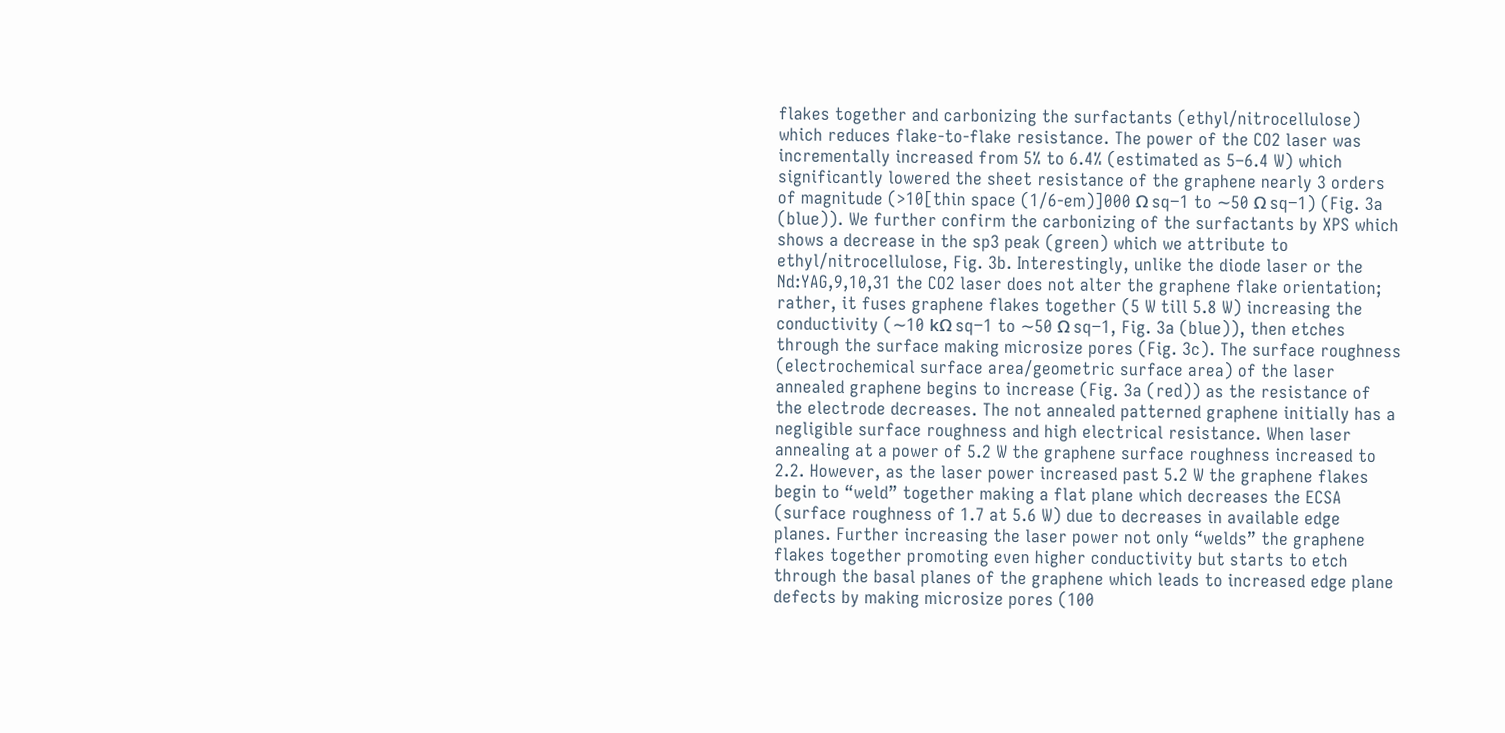flakes together and carbonizing the surfactants (ethyl/nitrocellulose) which reduces flake-to-flake resistance. The power of the CO2 laser was incrementally increased from 5% to 6.4% (estimated as 5–6.4 W) which significantly lowered the sheet resistance of the graphene nearly 3 orders of magnitude (>10[thin space (1/6-em)]000 Ω sq−1 to ∼50 Ω sq−1) (Fig. 3a (blue)). We further confirm the carbonizing of the surfactants by XPS which shows a decrease in the sp3 peak (green) which we attribute to ethyl/nitrocellulose, Fig. 3b. Interestingly, unlike the diode laser or the Nd:YAG,9,10,31 the CO2 laser does not alter the graphene flake orientation; rather, it fuses graphene flakes together (5 W till 5.8 W) increasing the conductivity (∼10 kΩ sq−1 to ∼50 Ω sq−1, Fig. 3a (blue)), then etches through the surface making microsize pores (Fig. 3c). The surface roughness (electrochemical surface area/geometric surface area) of the laser annealed graphene begins to increase (Fig. 3a (red)) as the resistance of the electrode decreases. The not annealed patterned graphene initially has a negligible surface roughness and high electrical resistance. When laser annealing at a power of 5.2 W the graphene surface roughness increased to 2.2. However, as the laser power increased past 5.2 W the graphene flakes begin to “weld” together making a flat plane which decreases the ECSA (surface roughness of 1.7 at 5.6 W) due to decreases in available edge planes. Further increasing the laser power not only “welds” the graphene flakes together promoting even higher conductivity but starts to etch through the basal planes of the graphene which leads to increased edge plane defects by making microsize pores (100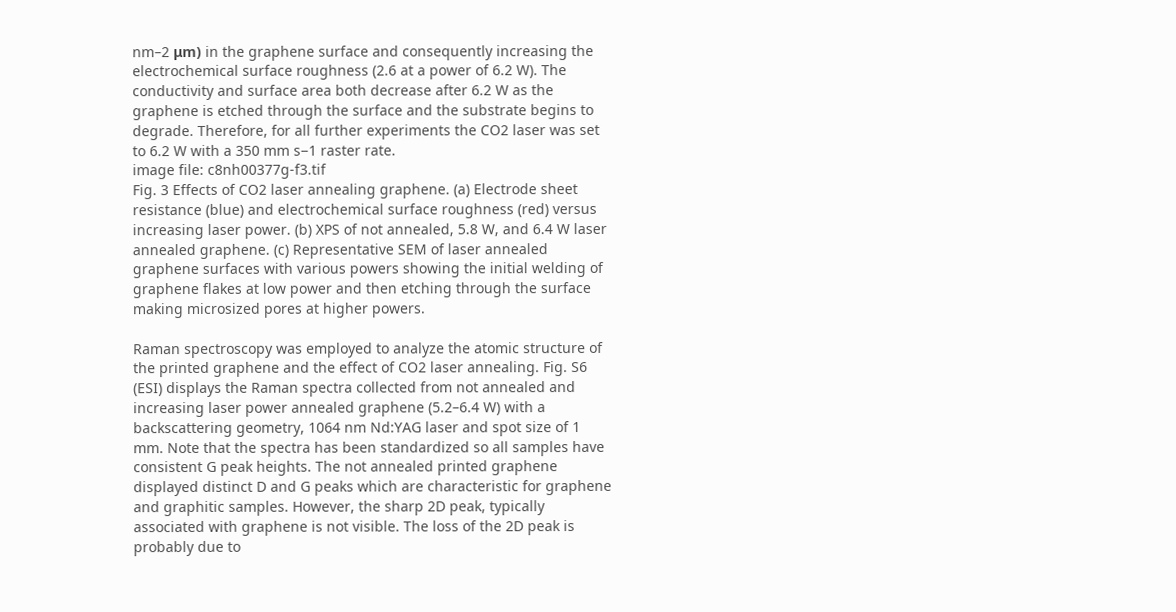nm–2 μm) in the graphene surface and consequently increasing the electrochemical surface roughness (2.6 at a power of 6.2 W). The conductivity and surface area both decrease after 6.2 W as the graphene is etched through the surface and the substrate begins to degrade. Therefore, for all further experiments the CO2 laser was set to 6.2 W with a 350 mm s−1 raster rate.
image file: c8nh00377g-f3.tif
Fig. 3 Effects of CO2 laser annealing graphene. (a) Electrode sheet resistance (blue) and electrochemical surface roughness (red) versus increasing laser power. (b) XPS of not annealed, 5.8 W, and 6.4 W laser annealed graphene. (c) Representative SEM of laser annealed graphene surfaces with various powers showing the initial welding of graphene flakes at low power and then etching through the surface making microsized pores at higher powers.

Raman spectroscopy was employed to analyze the atomic structure of the printed graphene and the effect of CO2 laser annealing. Fig. S6 (ESI) displays the Raman spectra collected from not annealed and increasing laser power annealed graphene (5.2–6.4 W) with a backscattering geometry, 1064 nm Nd:YAG laser and spot size of 1 mm. Note that the spectra has been standardized so all samples have consistent G peak heights. The not annealed printed graphene displayed distinct D and G peaks which are characteristic for graphene and graphitic samples. However, the sharp 2D peak, typically associated with graphene is not visible. The loss of the 2D peak is probably due to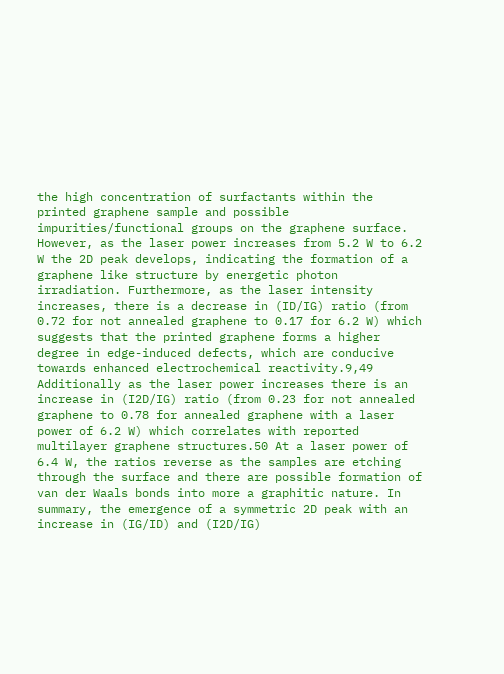the high concentration of surfactants within the printed graphene sample and possible impurities/functional groups on the graphene surface. However, as the laser power increases from 5.2 W to 6.2 W the 2D peak develops, indicating the formation of a graphene like structure by energetic photon irradiation. Furthermore, as the laser intensity increases, there is a decrease in (ID/IG) ratio (from 0.72 for not annealed graphene to 0.17 for 6.2 W) which suggests that the printed graphene forms a higher degree in edge-induced defects, which are conducive towards enhanced electrochemical reactivity.9,49 Additionally as the laser power increases there is an increase in (I2D/IG) ratio (from 0.23 for not annealed graphene to 0.78 for annealed graphene with a laser power of 6.2 W) which correlates with reported multilayer graphene structures.50 At a laser power of 6.4 W, the ratios reverse as the samples are etching through the surface and there are possible formation of van der Waals bonds into more a graphitic nature. In summary, the emergence of a symmetric 2D peak with an increase in (IG/ID) and (I2D/IG)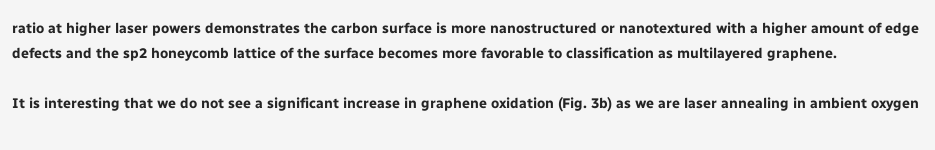ratio at higher laser powers demonstrates the carbon surface is more nanostructured or nanotextured with a higher amount of edge defects and the sp2 honeycomb lattice of the surface becomes more favorable to classification as multilayered graphene.

It is interesting that we do not see a significant increase in graphene oxidation (Fig. 3b) as we are laser annealing in ambient oxygen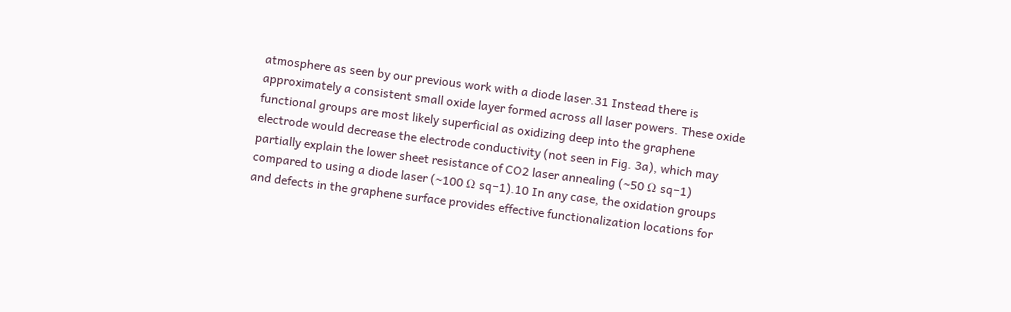atmosphere as seen by our previous work with a diode laser.31 Instead there is approximately a consistent small oxide layer formed across all laser powers. These oxide functional groups are most likely superficial as oxidizing deep into the graphene electrode would decrease the electrode conductivity (not seen in Fig. 3a), which may partially explain the lower sheet resistance of CO2 laser annealing (∼50 Ω sq−1) compared to using a diode laser (∼100 Ω sq−1).10 In any case, the oxidation groups and defects in the graphene surface provides effective functionalization locations for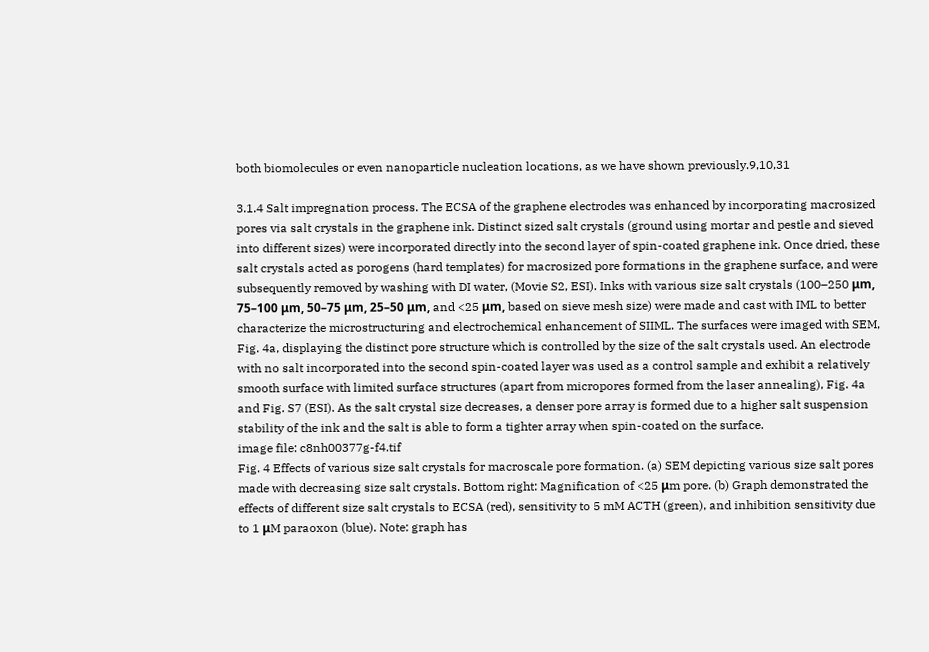both biomolecules or even nanoparticle nucleation locations, as we have shown previously.9,10,31

3.1.4 Salt impregnation process. The ECSA of the graphene electrodes was enhanced by incorporating macrosized pores via salt crystals in the graphene ink. Distinct sized salt crystals (ground using mortar and pestle and sieved into different sizes) were incorporated directly into the second layer of spin-coated graphene ink. Once dried, these salt crystals acted as porogens (hard templates) for macrosized pore formations in the graphene surface, and were subsequently removed by washing with DI water, (Movie S2, ESI). Inks with various size salt crystals (100–250 μm, 75–100 μm, 50–75 μm, 25–50 μm, and <25 μm, based on sieve mesh size) were made and cast with IML to better characterize the microstructuring and electrochemical enhancement of SIIML. The surfaces were imaged with SEM, Fig. 4a, displaying the distinct pore structure which is controlled by the size of the salt crystals used. An electrode with no salt incorporated into the second spin-coated layer was used as a control sample and exhibit a relatively smooth surface with limited surface structures (apart from micropores formed from the laser annealing), Fig. 4a and Fig. S7 (ESI). As the salt crystal size decreases, a denser pore array is formed due to a higher salt suspension stability of the ink and the salt is able to form a tighter array when spin-coated on the surface.
image file: c8nh00377g-f4.tif
Fig. 4 Effects of various size salt crystals for macroscale pore formation. (a) SEM depicting various size salt pores made with decreasing size salt crystals. Bottom right: Magnification of <25 μm pore. (b) Graph demonstrated the effects of different size salt crystals to ECSA (red), sensitivity to 5 mM ACTH (green), and inhibition sensitivity due to 1 μM paraoxon (blue). Note: graph has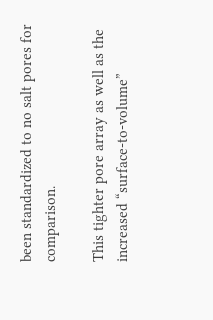been standardized to no salt pores for comparison.

This tighter pore array as well as the increased “surface-to-volume”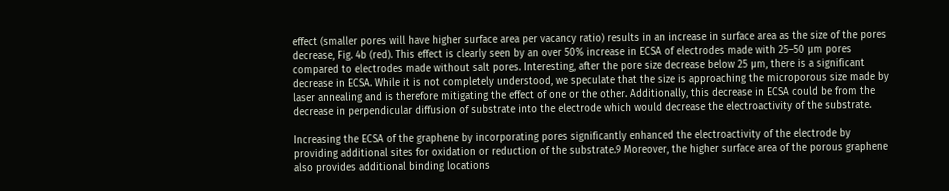effect (smaller pores will have higher surface area per vacancy ratio) results in an increase in surface area as the size of the pores decrease, Fig. 4b (red). This effect is clearly seen by an over 50% increase in ECSA of electrodes made with 25–50 μm pores compared to electrodes made without salt pores. Interesting, after the pore size decrease below 25 μm, there is a significant decrease in ECSA. While it is not completely understood, we speculate that the size is approaching the microporous size made by laser annealing and is therefore mitigating the effect of one or the other. Additionally, this decrease in ECSA could be from the decrease in perpendicular diffusion of substrate into the electrode which would decrease the electroactivity of the substrate.

Increasing the ECSA of the graphene by incorporating pores significantly enhanced the electroactivity of the electrode by providing additional sites for oxidation or reduction of the substrate.9 Moreover, the higher surface area of the porous graphene also provides additional binding locations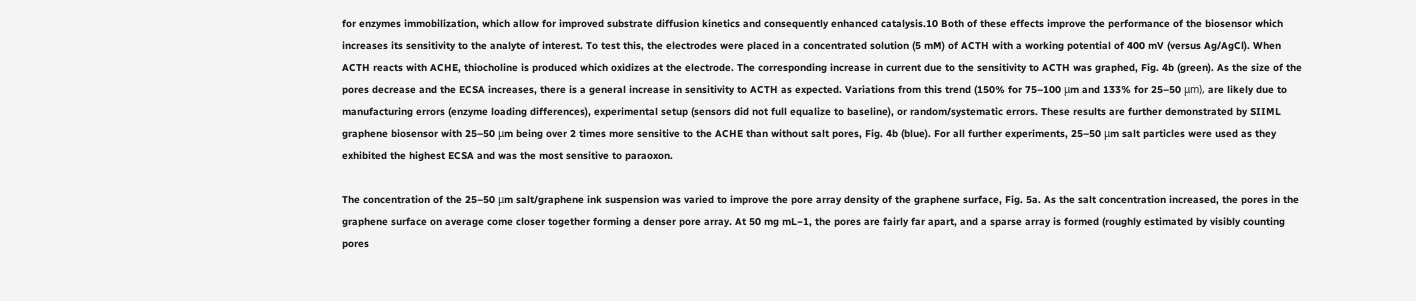for enzymes immobilization, which allow for improved substrate diffusion kinetics and consequently enhanced catalysis.10 Both of these effects improve the performance of the biosensor which increases its sensitivity to the analyte of interest. To test this, the electrodes were placed in a concentrated solution (5 mM) of ACTH with a working potential of 400 mV (versus Ag/AgCl). When ACTH reacts with ACHE, thiocholine is produced which oxidizes at the electrode. The corresponding increase in current due to the sensitivity to ACTH was graphed, Fig. 4b (green). As the size of the pores decrease and the ECSA increases, there is a general increase in sensitivity to ACTH as expected. Variations from this trend (150% for 75–100 μm and 133% for 25–50 μm), are likely due to manufacturing errors (enzyme loading differences), experimental setup (sensors did not full equalize to baseline), or random/systematic errors. These results are further demonstrated by SIIML graphene biosensor with 25–50 μm being over 2 times more sensitive to the ACHE than without salt pores, Fig. 4b (blue). For all further experiments, 25–50 μm salt particles were used as they exhibited the highest ECSA and was the most sensitive to paraoxon.

The concentration of the 25–50 μm salt/graphene ink suspension was varied to improve the pore array density of the graphene surface, Fig. 5a. As the salt concentration increased, the pores in the graphene surface on average come closer together forming a denser pore array. At 50 mg mL−1, the pores are fairly far apart, and a sparse array is formed (roughly estimated by visibly counting pores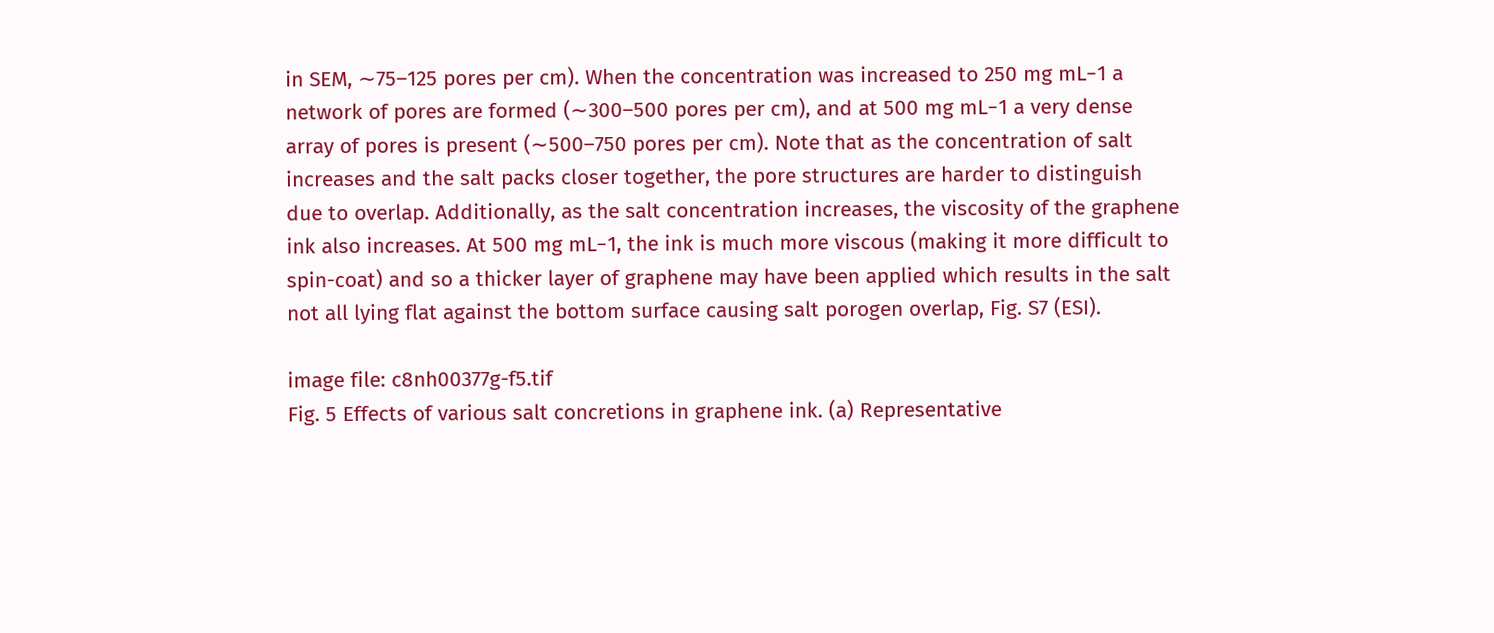in SEM, ∼75–125 pores per cm). When the concentration was increased to 250 mg mL−1 a network of pores are formed (∼300–500 pores per cm), and at 500 mg mL−1 a very dense array of pores is present (∼500–750 pores per cm). Note that as the concentration of salt increases and the salt packs closer together, the pore structures are harder to distinguish due to overlap. Additionally, as the salt concentration increases, the viscosity of the graphene ink also increases. At 500 mg mL−1, the ink is much more viscous (making it more difficult to spin-coat) and so a thicker layer of graphene may have been applied which results in the salt not all lying flat against the bottom surface causing salt porogen overlap, Fig. S7 (ESI).

image file: c8nh00377g-f5.tif
Fig. 5 Effects of various salt concretions in graphene ink. (a) Representative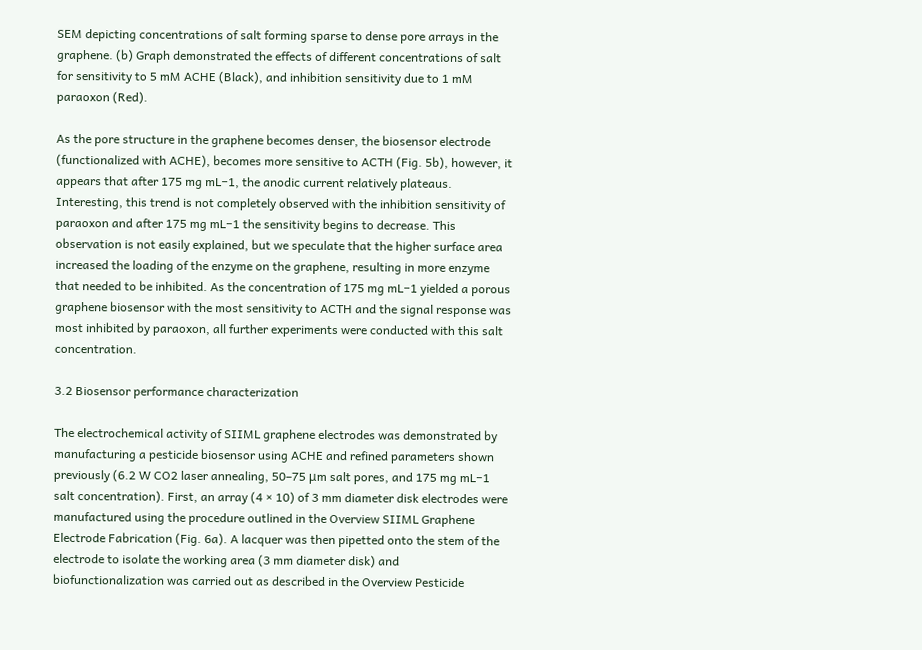SEM depicting concentrations of salt forming sparse to dense pore arrays in the graphene. (b) Graph demonstrated the effects of different concentrations of salt for sensitivity to 5 mM ACHE (Black), and inhibition sensitivity due to 1 mM paraoxon (Red).

As the pore structure in the graphene becomes denser, the biosensor electrode (functionalized with ACHE), becomes more sensitive to ACTH (Fig. 5b), however, it appears that after 175 mg mL−1, the anodic current relatively plateaus. Interesting, this trend is not completely observed with the inhibition sensitivity of paraoxon and after 175 mg mL−1 the sensitivity begins to decrease. This observation is not easily explained, but we speculate that the higher surface area increased the loading of the enzyme on the graphene, resulting in more enzyme that needed to be inhibited. As the concentration of 175 mg mL−1 yielded a porous graphene biosensor with the most sensitivity to ACTH and the signal response was most inhibited by paraoxon, all further experiments were conducted with this salt concentration.

3.2 Biosensor performance characterization

The electrochemical activity of SIIML graphene electrodes was demonstrated by manufacturing a pesticide biosensor using ACHE and refined parameters shown previously (6.2 W CO2 laser annealing, 50–75 μm salt pores, and 175 mg mL−1 salt concentration). First, an array (4 × 10) of 3 mm diameter disk electrodes were manufactured using the procedure outlined in the Overview SIIML Graphene Electrode Fabrication (Fig. 6a). A lacquer was then pipetted onto the stem of the electrode to isolate the working area (3 mm diameter disk) and biofunctionalization was carried out as described in the Overview Pesticide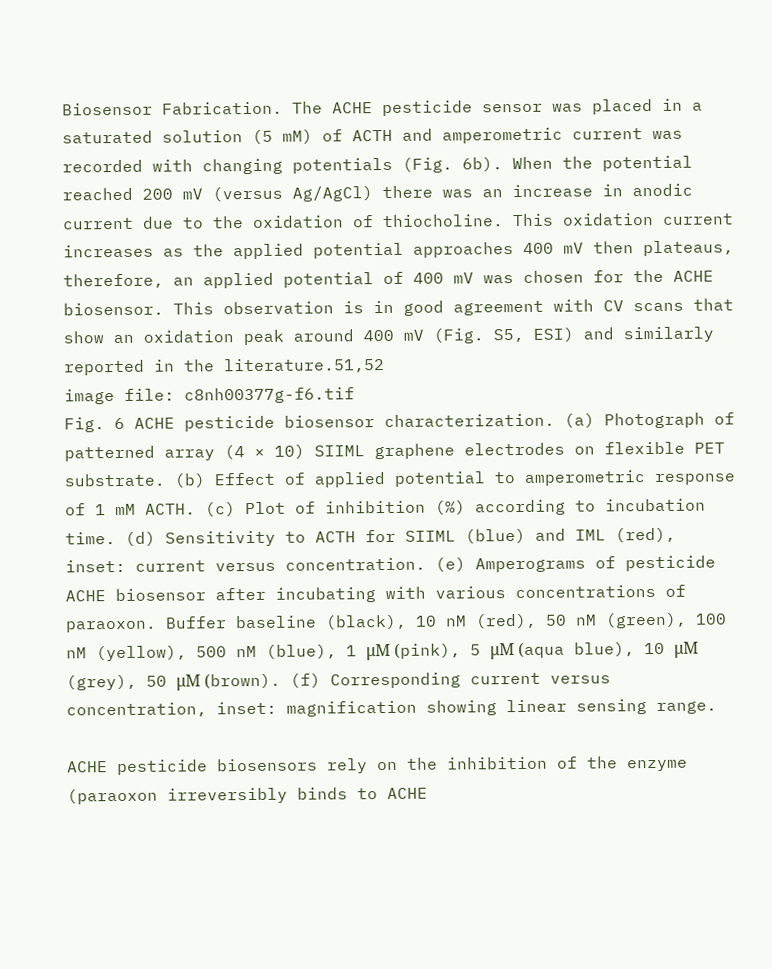Biosensor Fabrication. The ACHE pesticide sensor was placed in a saturated solution (5 mM) of ACTH and amperometric current was recorded with changing potentials (Fig. 6b). When the potential reached 200 mV (versus Ag/AgCl) there was an increase in anodic current due to the oxidation of thiocholine. This oxidation current increases as the applied potential approaches 400 mV then plateaus, therefore, an applied potential of 400 mV was chosen for the ACHE biosensor. This observation is in good agreement with CV scans that show an oxidation peak around 400 mV (Fig. S5, ESI) and similarly reported in the literature.51,52
image file: c8nh00377g-f6.tif
Fig. 6 ACHE pesticide biosensor characterization. (a) Photograph of patterned array (4 × 10) SIIML graphene electrodes on flexible PET substrate. (b) Effect of applied potential to amperometric response of 1 mM ACTH. (c) Plot of inhibition (%) according to incubation time. (d) Sensitivity to ACTH for SIIML (blue) and IML (red), inset: current versus concentration. (e) Amperograms of pesticide ACHE biosensor after incubating with various concentrations of paraoxon. Buffer baseline (black), 10 nM (red), 50 nM (green), 100 nM (yellow), 500 nM (blue), 1 μM (pink), 5 μM (aqua blue), 10 μM (grey), 50 μM (brown). (f) Corresponding current versus concentration, inset: magnification showing linear sensing range.

ACHE pesticide biosensors rely on the inhibition of the enzyme (paraoxon irreversibly binds to ACHE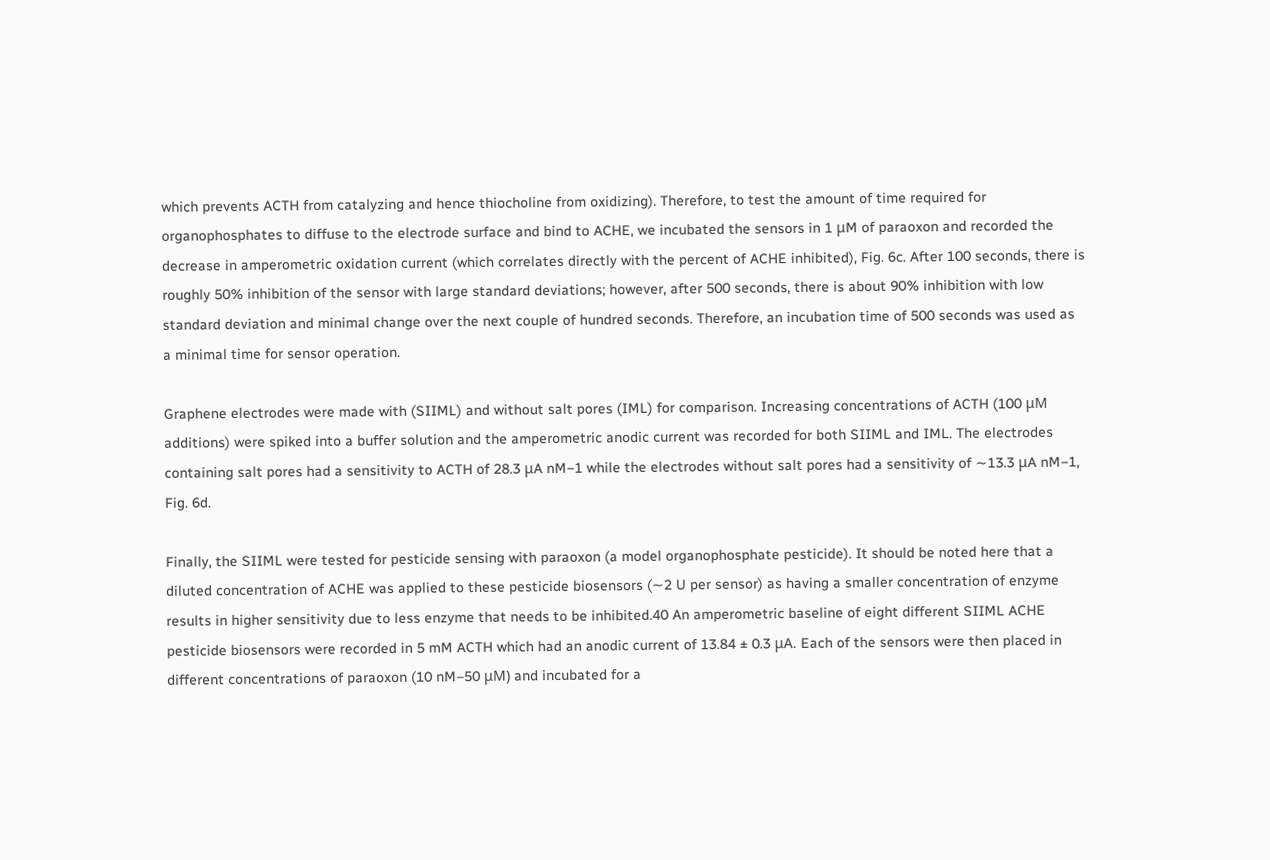which prevents ACTH from catalyzing and hence thiocholine from oxidizing). Therefore, to test the amount of time required for organophosphates to diffuse to the electrode surface and bind to ACHE, we incubated the sensors in 1 μM of paraoxon and recorded the decrease in amperometric oxidation current (which correlates directly with the percent of ACHE inhibited), Fig. 6c. After 100 seconds, there is roughly 50% inhibition of the sensor with large standard deviations; however, after 500 seconds, there is about 90% inhibition with low standard deviation and minimal change over the next couple of hundred seconds. Therefore, an incubation time of 500 seconds was used as a minimal time for sensor operation.

Graphene electrodes were made with (SIIML) and without salt pores (IML) for comparison. Increasing concentrations of ACTH (100 μM additions) were spiked into a buffer solution and the amperometric anodic current was recorded for both SIIML and IML. The electrodes containing salt pores had a sensitivity to ACTH of 28.3 μA nM−1 while the electrodes without salt pores had a sensitivity of ∼13.3 μA nM−1, Fig. 6d.

Finally, the SIIML were tested for pesticide sensing with paraoxon (a model organophosphate pesticide). It should be noted here that a diluted concentration of ACHE was applied to these pesticide biosensors (∼2 U per sensor) as having a smaller concentration of enzyme results in higher sensitivity due to less enzyme that needs to be inhibited.40 An amperometric baseline of eight different SIIML ACHE pesticide biosensors were recorded in 5 mM ACTH which had an anodic current of 13.84 ± 0.3 μA. Each of the sensors were then placed in different concentrations of paraoxon (10 nM–50 μM) and incubated for a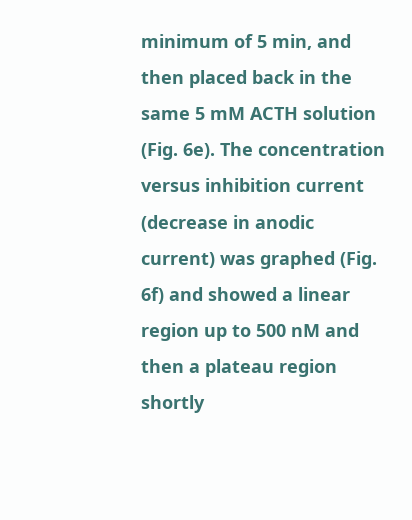minimum of 5 min, and then placed back in the same 5 mM ACTH solution (Fig. 6e). The concentration versus inhibition current (decrease in anodic current) was graphed (Fig. 6f) and showed a linear region up to 500 nM and then a plateau region shortly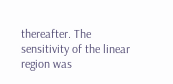thereafter. The sensitivity of the linear region was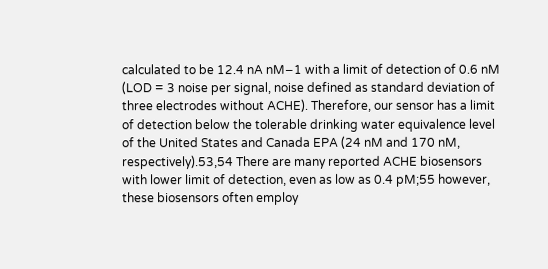calculated to be 12.4 nA nM−1 with a limit of detection of 0.6 nM (LOD = 3 noise per signal, noise defined as standard deviation of three electrodes without ACHE). Therefore, our sensor has a limit of detection below the tolerable drinking water equivalence level of the United States and Canada EPA (24 nM and 170 nM, respectively).53,54 There are many reported ACHE biosensors with lower limit of detection, even as low as 0.4 pM;55 however, these biosensors often employ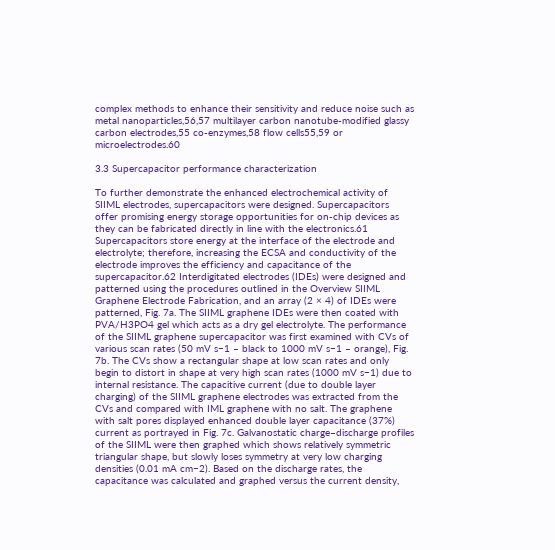complex methods to enhance their sensitivity and reduce noise such as metal nanoparticles,56,57 multilayer carbon nanotube-modified glassy carbon electrodes,55 co-enzymes,58 flow cells55,59 or microelectrodes.60

3.3 Supercapacitor performance characterization

To further demonstrate the enhanced electrochemical activity of SIIML electrodes, supercapacitors were designed. Supercapacitors offer promising energy storage opportunities for on-chip devices as they can be fabricated directly in line with the electronics.61 Supercapacitors store energy at the interface of the electrode and electrolyte; therefore, increasing the ECSA and conductivity of the electrode improves the efficiency and capacitance of the supercapacitor.62 Interdigitated electrodes (IDEs) were designed and patterned using the procedures outlined in the Overview SIIML Graphene Electrode Fabrication, and an array (2 × 4) of IDEs were patterned, Fig. 7a. The SIIML graphene IDEs were then coated with PVA/H3PO4 gel which acts as a dry gel electrolyte. The performance of the SIIML graphene supercapacitor was first examined with CVs of various scan rates (50 mV s−1 – black to 1000 mV s−1 – orange), Fig. 7b. The CVs show a rectangular shape at low scan rates and only begin to distort in shape at very high scan rates (1000 mV s−1) due to internal resistance. The capacitive current (due to double layer charging) of the SIIML graphene electrodes was extracted from the CVs and compared with IML graphene with no salt. The graphene with salt pores displayed enhanced double layer capacitance (37%) current as portrayed in Fig. 7c. Galvanostatic charge–discharge profiles of the SIIML were then graphed which shows relatively symmetric triangular shape, but slowly loses symmetry at very low charging densities (0.01 mA cm−2). Based on the discharge rates, the capacitance was calculated and graphed versus the current density,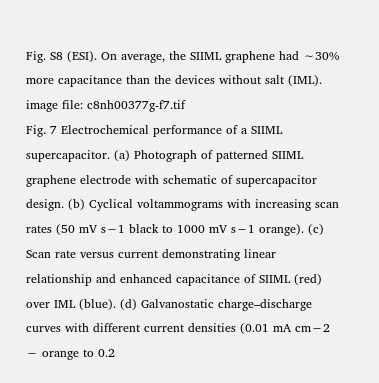Fig. S8 (ESI). On average, the SIIML graphene had ∼30% more capacitance than the devices without salt (IML).
image file: c8nh00377g-f7.tif
Fig. 7 Electrochemical performance of a SIIML supercapacitor. (a) Photograph of patterned SIIML graphene electrode with schematic of supercapacitor design. (b) Cyclical voltammograms with increasing scan rates (50 mV s−1 black to 1000 mV s−1 orange). (c) Scan rate versus current demonstrating linear relationship and enhanced capacitance of SIIML (red) over IML (blue). (d) Galvanostatic charge–discharge curves with different current densities (0.01 mA cm−2 − orange to 0.2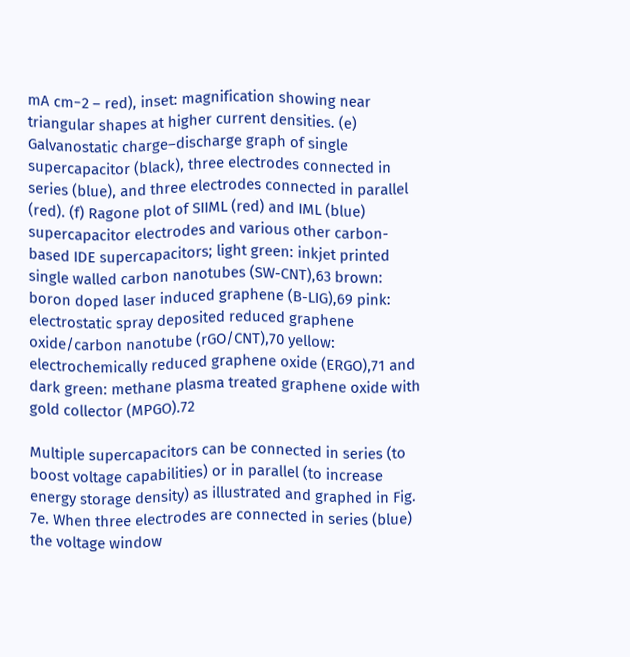mA cm−2 – red), inset: magnification showing near triangular shapes at higher current densities. (e) Galvanostatic charge–discharge graph of single supercapacitor (black), three electrodes connected in series (blue), and three electrodes connected in parallel (red). (f) Ragone plot of SIIML (red) and IML (blue) supercapacitor electrodes and various other carbon-based IDE supercapacitors; light green: inkjet printed single walled carbon nanotubes (SW-CNT),63 brown: boron doped laser induced graphene (B-LIG),69 pink: electrostatic spray deposited reduced graphene oxide/carbon nanotube (rGO/CNT),70 yellow: electrochemically reduced graphene oxide (ERGO),71 and dark green: methane plasma treated graphene oxide with gold collector (MPGO).72

Multiple supercapacitors can be connected in series (to boost voltage capabilities) or in parallel (to increase energy storage density) as illustrated and graphed in Fig. 7e. When three electrodes are connected in series (blue) the voltage window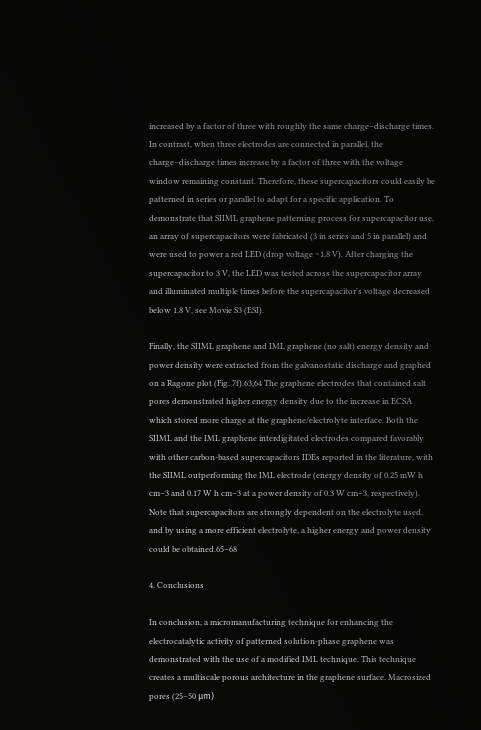increased by a factor of three with roughly the same charge–discharge times. In contrast, when three electrodes are connected in parallel, the charge–discharge times increase by a factor of three with the voltage window remaining constant. Therefore, these supercapacitors could easily be patterned in series or parallel to adapt for a specific application. To demonstrate that SIIML graphene patterning process for supercapacitor use, an array of supercapacitors were fabricated (3 in series and 5 in parallel) and were used to power a red LED (drop voltage ∼1.8 V). After charging the supercapacitor to 3 V, the LED was tested across the supercapacitor array and illuminated multiple times before the supercapacitor's voltage decreased below 1.8 V, see Movie S3 (ESI).

Finally, the SIIML graphene and IML graphene (no salt) energy density and power density were extracted from the galvanostatic discharge and graphed on a Ragone plot (Fig. 7f).63,64 The graphene electrodes that contained salt pores demonstrated higher energy density due to the increase in ECSA which stored more charge at the graphene/electrolyte interface. Both the SIIML and the IML graphene interdigitated electrodes compared favorably with other carbon-based supercapacitors IDEs reported in the literature, with the SIIML outperforming the IML electrode (energy density of 0.25 mW h cm−3 and 0.17 W h cm−3 at a power density of 0.3 W cm−3, respectively). Note that supercapacitors are strongly dependent on the electrolyte used, and by using a more efficient electrolyte, a higher energy and power density could be obtained.65–68

4. Conclusions

In conclusion, a micromanufacturing technique for enhancing the electrocatalytic activity of patterned solution-phase graphene was demonstrated with the use of a modified IML technique. This technique creates a multiscale porous architecture in the graphene surface. Macrosized pores (25–50 μm)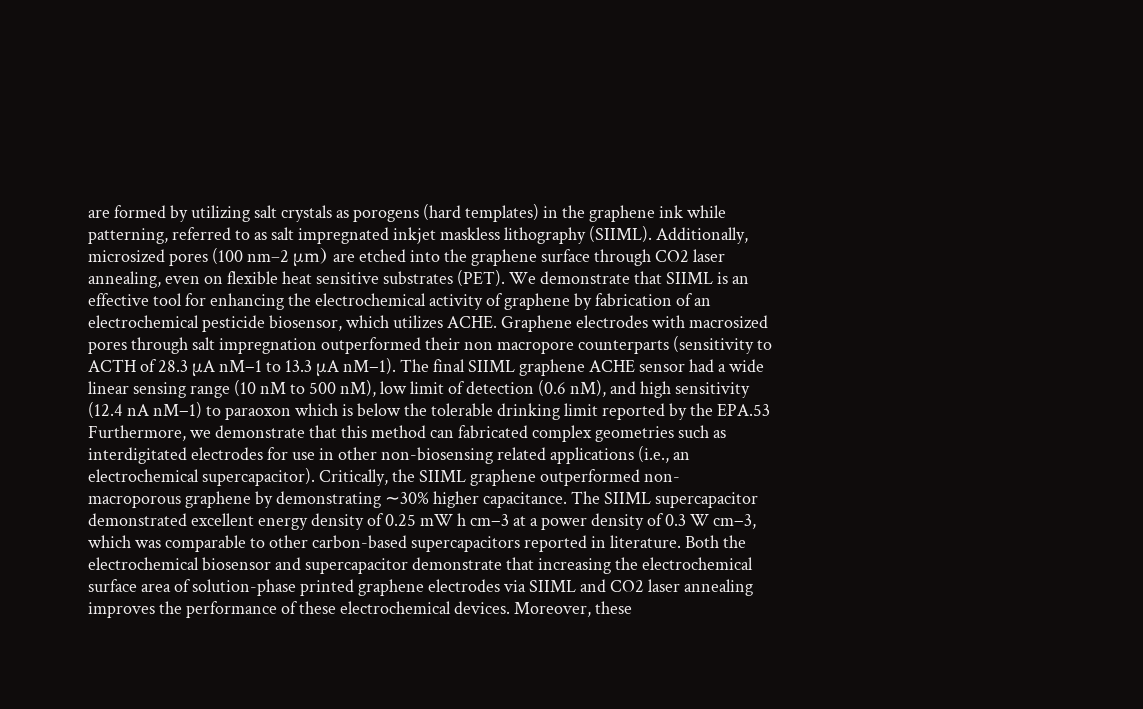are formed by utilizing salt crystals as porogens (hard templates) in the graphene ink while patterning, referred to as salt impregnated inkjet maskless lithography (SIIML). Additionally, microsized pores (100 nm–2 μm) are etched into the graphene surface through CO2 laser annealing, even on flexible heat sensitive substrates (PET). We demonstrate that SIIML is an effective tool for enhancing the electrochemical activity of graphene by fabrication of an electrochemical pesticide biosensor, which utilizes ACHE. Graphene electrodes with macrosized pores through salt impregnation outperformed their non macropore counterparts (sensitivity to ACTH of 28.3 μA nM−1 to 13.3 μA nM−1). The final SIIML graphene ACHE sensor had a wide linear sensing range (10 nM to 500 nM), low limit of detection (0.6 nM), and high sensitivity (12.4 nA nM−1) to paraoxon which is below the tolerable drinking limit reported by the EPA.53 Furthermore, we demonstrate that this method can fabricated complex geometries such as interdigitated electrodes for use in other non-biosensing related applications (i.e., an electrochemical supercapacitor). Critically, the SIIML graphene outperformed non-macroporous graphene by demonstrating ∼30% higher capacitance. The SIIML supercapacitor demonstrated excellent energy density of 0.25 mW h cm−3 at a power density of 0.3 W cm−3, which was comparable to other carbon-based supercapacitors reported in literature. Both the electrochemical biosensor and supercapacitor demonstrate that increasing the electrochemical surface area of solution-phase printed graphene electrodes via SIIML and CO2 laser annealing improves the performance of these electrochemical devices. Moreover, these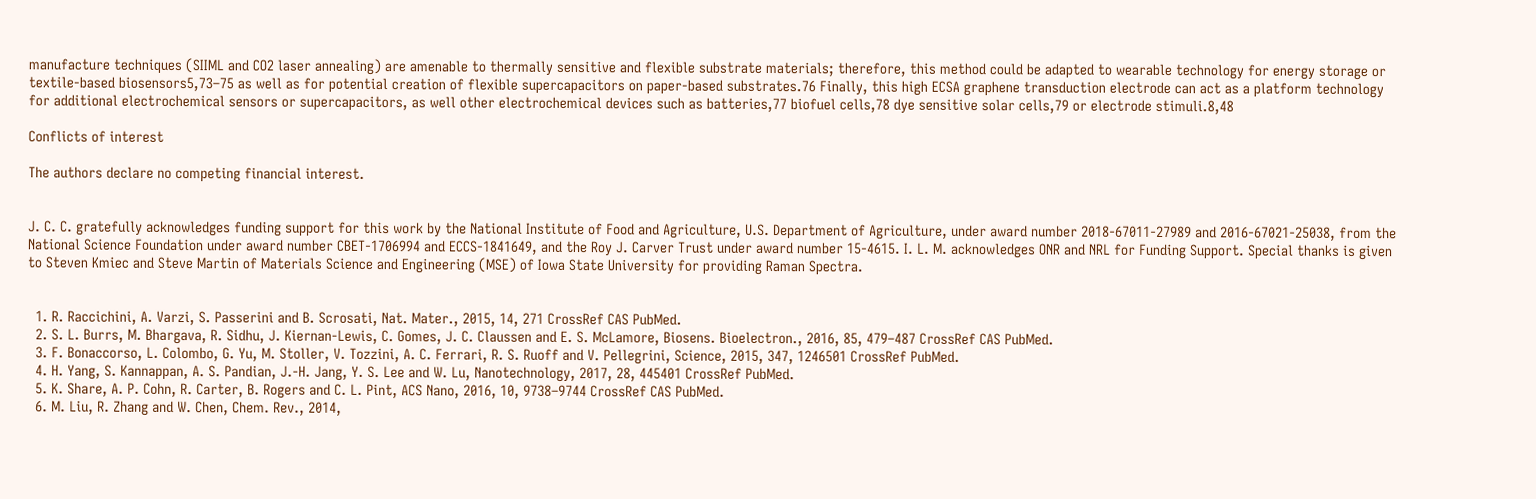manufacture techniques (SIIML and CO2 laser annealing) are amenable to thermally sensitive and flexible substrate materials; therefore, this method could be adapted to wearable technology for energy storage or textile-based biosensors5,73–75 as well as for potential creation of flexible supercapacitors on paper-based substrates.76 Finally, this high ECSA graphene transduction electrode can act as a platform technology for additional electrochemical sensors or supercapacitors, as well other electrochemical devices such as batteries,77 biofuel cells,78 dye sensitive solar cells,79 or electrode stimuli.8,48

Conflicts of interest

The authors declare no competing financial interest.


J. C. C. gratefully acknowledges funding support for this work by the National Institute of Food and Agriculture, U.S. Department of Agriculture, under award number 2018-67011-27989 and 2016-67021-25038, from the National Science Foundation under award number CBET-1706994 and ECCS-1841649, and the Roy J. Carver Trust under award number 15-4615. I. L. M. acknowledges ONR and NRL for Funding Support. Special thanks is given to Steven Kmiec and Steve Martin of Materials Science and Engineering (MSE) of Iowa State University for providing Raman Spectra.


  1. R. Raccichini, A. Varzi, S. Passerini and B. Scrosati, Nat. Mater., 2015, 14, 271 CrossRef CAS PubMed.
  2. S. L. Burrs, M. Bhargava, R. Sidhu, J. Kiernan-Lewis, C. Gomes, J. C. Claussen and E. S. McLamore, Biosens. Bioelectron., 2016, 85, 479–487 CrossRef CAS PubMed.
  3. F. Bonaccorso, L. Colombo, G. Yu, M. Stoller, V. Tozzini, A. C. Ferrari, R. S. Ruoff and V. Pellegrini, Science, 2015, 347, 1246501 CrossRef PubMed.
  4. H. Yang, S. Kannappan, A. S. Pandian, J.-H. Jang, Y. S. Lee and W. Lu, Nanotechnology, 2017, 28, 445401 CrossRef PubMed.
  5. K. Share, A. P. Cohn, R. Carter, B. Rogers and C. L. Pint, ACS Nano, 2016, 10, 9738–9744 CrossRef CAS PubMed.
  6. M. Liu, R. Zhang and W. Chen, Chem. Rev., 2014,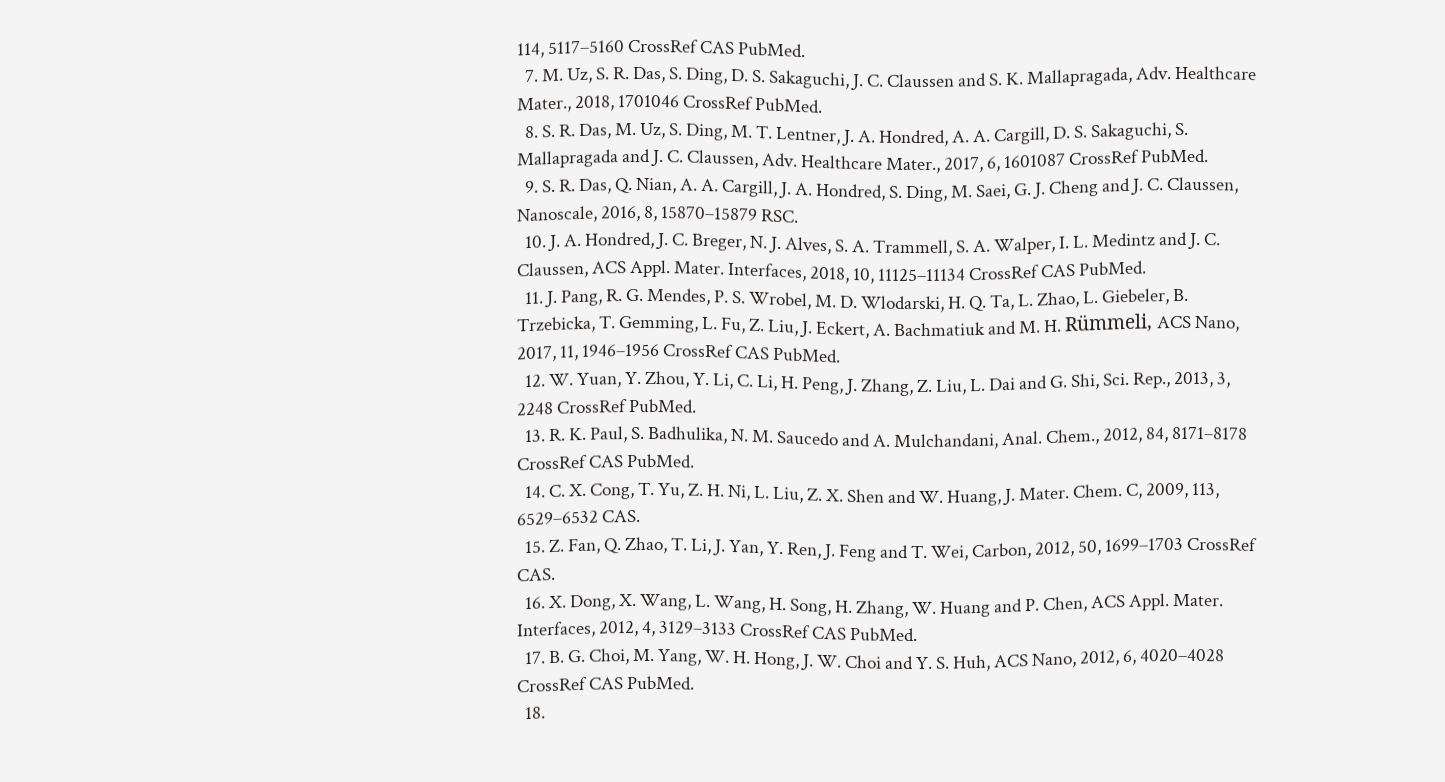114, 5117–5160 CrossRef CAS PubMed.
  7. M. Uz, S. R. Das, S. Ding, D. S. Sakaguchi, J. C. Claussen and S. K. Mallapragada, Adv. Healthcare Mater., 2018, 1701046 CrossRef PubMed.
  8. S. R. Das, M. Uz, S. Ding, M. T. Lentner, J. A. Hondred, A. A. Cargill, D. S. Sakaguchi, S. Mallapragada and J. C. Claussen, Adv. Healthcare Mater., 2017, 6, 1601087 CrossRef PubMed.
  9. S. R. Das, Q. Nian, A. A. Cargill, J. A. Hondred, S. Ding, M. Saei, G. J. Cheng and J. C. Claussen, Nanoscale, 2016, 8, 15870–15879 RSC.
  10. J. A. Hondred, J. C. Breger, N. J. Alves, S. A. Trammell, S. A. Walper, I. L. Medintz and J. C. Claussen, ACS Appl. Mater. Interfaces, 2018, 10, 11125–11134 CrossRef CAS PubMed.
  11. J. Pang, R. G. Mendes, P. S. Wrobel, M. D. Wlodarski, H. Q. Ta, L. Zhao, L. Giebeler, B. Trzebicka, T. Gemming, L. Fu, Z. Liu, J. Eckert, A. Bachmatiuk and M. H. Rümmeli, ACS Nano, 2017, 11, 1946–1956 CrossRef CAS PubMed.
  12. W. Yuan, Y. Zhou, Y. Li, C. Li, H. Peng, J. Zhang, Z. Liu, L. Dai and G. Shi, Sci. Rep., 2013, 3, 2248 CrossRef PubMed.
  13. R. K. Paul, S. Badhulika, N. M. Saucedo and A. Mulchandani, Anal. Chem., 2012, 84, 8171–8178 CrossRef CAS PubMed.
  14. C. X. Cong, T. Yu, Z. H. Ni, L. Liu, Z. X. Shen and W. Huang, J. Mater. Chem. C, 2009, 113, 6529–6532 CAS.
  15. Z. Fan, Q. Zhao, T. Li, J. Yan, Y. Ren, J. Feng and T. Wei, Carbon, 2012, 50, 1699–1703 CrossRef CAS.
  16. X. Dong, X. Wang, L. Wang, H. Song, H. Zhang, W. Huang and P. Chen, ACS Appl. Mater. Interfaces, 2012, 4, 3129–3133 CrossRef CAS PubMed.
  17. B. G. Choi, M. Yang, W. H. Hong, J. W. Choi and Y. S. Huh, ACS Nano, 2012, 6, 4020–4028 CrossRef CAS PubMed.
  18.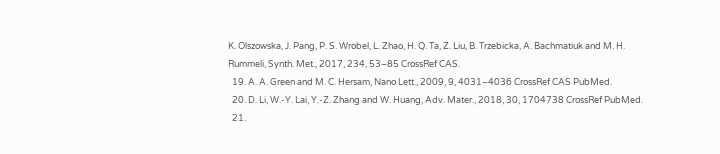K. Olszowska, J. Pang, P. S. Wrobel, L. Zhao, H. Q. Ta, Z. Liu, B. Trzebicka, A. Bachmatiuk and M. H. Rummeli, Synth. Met., 2017, 234, 53–85 CrossRef CAS.
  19. A. A. Green and M. C. Hersam, Nano Lett., 2009, 9, 4031–4036 CrossRef CAS PubMed.
  20. D. Li, W.-Y. Lai, Y.-Z. Zhang and W. Huang, Adv. Mater., 2018, 30, 1704738 CrossRef PubMed.
  21.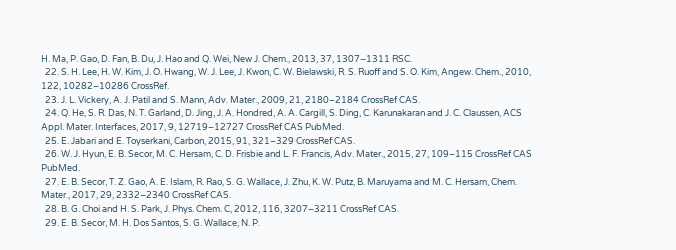H. Ma, P. Gao, D. Fan, B. Du, J. Hao and Q. Wei, New J. Chem., 2013, 37, 1307–1311 RSC.
  22. S. H. Lee, H. W. Kim, J. O. Hwang, W. J. Lee, J. Kwon, C. W. Bielawski, R. S. Ruoff and S. O. Kim, Angew. Chem., 2010, 122, 10282–10286 CrossRef.
  23. J. L. Vickery, A. J. Patil and S. Mann, Adv. Mater., 2009, 21, 2180–2184 CrossRef CAS.
  24. Q. He, S. R. Das, N. T. Garland, D. Jing, J. A. Hondred, A. A. Cargill, S. Ding, C. Karunakaran and J. C. Claussen, ACS Appl. Mater. Interfaces, 2017, 9, 12719–12727 CrossRef CAS PubMed.
  25. E. Jabari and E. Toyserkani, Carbon, 2015, 91, 321–329 CrossRef CAS.
  26. W. J. Hyun, E. B. Secor, M. C. Hersam, C. D. Frisbie and L. F. Francis, Adv. Mater., 2015, 27, 109–115 CrossRef CAS PubMed.
  27. E. B. Secor, T. Z. Gao, A. E. Islam, R. Rao, S. G. Wallace, J. Zhu, K. W. Putz, B. Maruyama and M. C. Hersam, Chem. Mater., 2017, 29, 2332–2340 CrossRef CAS.
  28. B. G. Choi and H. S. Park, J. Phys. Chem. C, 2012, 116, 3207–3211 CrossRef CAS.
  29. E. B. Secor, M. H. Dos Santos, S. G. Wallace, N. P.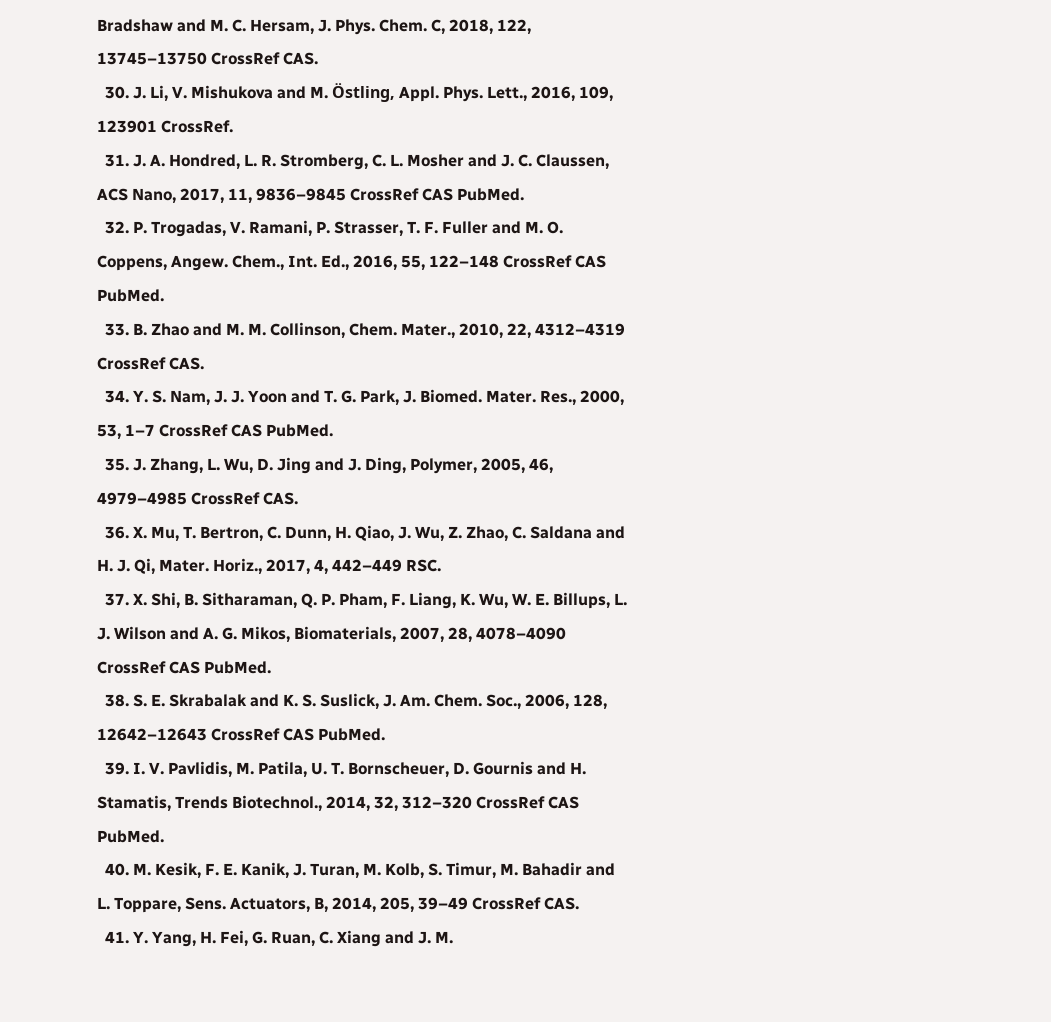Bradshaw and M. C. Hersam, J. Phys. Chem. C, 2018, 122, 13745–13750 CrossRef CAS.
  30. J. Li, V. Mishukova and M. Östling, Appl. Phys. Lett., 2016, 109, 123901 CrossRef.
  31. J. A. Hondred, L. R. Stromberg, C. L. Mosher and J. C. Claussen, ACS Nano, 2017, 11, 9836–9845 CrossRef CAS PubMed.
  32. P. Trogadas, V. Ramani, P. Strasser, T. F. Fuller and M. O. Coppens, Angew. Chem., Int. Ed., 2016, 55, 122–148 CrossRef CAS PubMed.
  33. B. Zhao and M. M. Collinson, Chem. Mater., 2010, 22, 4312–4319 CrossRef CAS.
  34. Y. S. Nam, J. J. Yoon and T. G. Park, J. Biomed. Mater. Res., 2000, 53, 1–7 CrossRef CAS PubMed.
  35. J. Zhang, L. Wu, D. Jing and J. Ding, Polymer, 2005, 46, 4979–4985 CrossRef CAS.
  36. X. Mu, T. Bertron, C. Dunn, H. Qiao, J. Wu, Z. Zhao, C. Saldana and H. J. Qi, Mater. Horiz., 2017, 4, 442–449 RSC.
  37. X. Shi, B. Sitharaman, Q. P. Pham, F. Liang, K. Wu, W. E. Billups, L. J. Wilson and A. G. Mikos, Biomaterials, 2007, 28, 4078–4090 CrossRef CAS PubMed.
  38. S. E. Skrabalak and K. S. Suslick, J. Am. Chem. Soc., 2006, 128, 12642–12643 CrossRef CAS PubMed.
  39. I. V. Pavlidis, M. Patila, U. T. Bornscheuer, D. Gournis and H. Stamatis, Trends Biotechnol., 2014, 32, 312–320 CrossRef CAS PubMed.
  40. M. Kesik, F. E. Kanik, J. Turan, M. Kolb, S. Timur, M. Bahadir and L. Toppare, Sens. Actuators, B, 2014, 205, 39–49 CrossRef CAS.
  41. Y. Yang, H. Fei, G. Ruan, C. Xiang and J. M.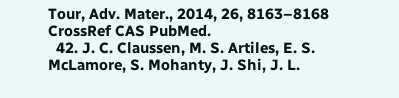Tour, Adv. Mater., 2014, 26, 8163–8168 CrossRef CAS PubMed.
  42. J. C. Claussen, M. S. Artiles, E. S. McLamore, S. Mohanty, J. Shi, J. L.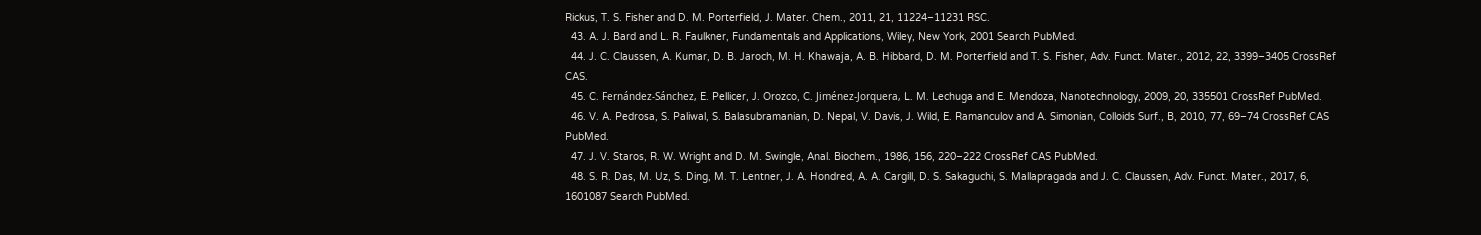Rickus, T. S. Fisher and D. M. Porterfield, J. Mater. Chem., 2011, 21, 11224–11231 RSC.
  43. A. J. Bard and L. R. Faulkner, Fundamentals and Applications, Wiley, New York, 2001 Search PubMed.
  44. J. C. Claussen, A. Kumar, D. B. Jaroch, M. H. Khawaja, A. B. Hibbard, D. M. Porterfield and T. S. Fisher, Adv. Funct. Mater., 2012, 22, 3399–3405 CrossRef CAS.
  45. C. Fernández-Sánchez, E. Pellicer, J. Orozco, C. Jiménez-Jorquera, L. M. Lechuga and E. Mendoza, Nanotechnology, 2009, 20, 335501 CrossRef PubMed.
  46. V. A. Pedrosa, S. Paliwal, S. Balasubramanian, D. Nepal, V. Davis, J. Wild, E. Ramanculov and A. Simonian, Colloids Surf., B, 2010, 77, 69–74 CrossRef CAS PubMed.
  47. J. V. Staros, R. W. Wright and D. M. Swingle, Anal. Biochem., 1986, 156, 220–222 CrossRef CAS PubMed.
  48. S. R. Das, M. Uz, S. Ding, M. T. Lentner, J. A. Hondred, A. A. Cargill, D. S. Sakaguchi, S. Mallapragada and J. C. Claussen, Adv. Funct. Mater., 2017, 6, 1601087 Search PubMed.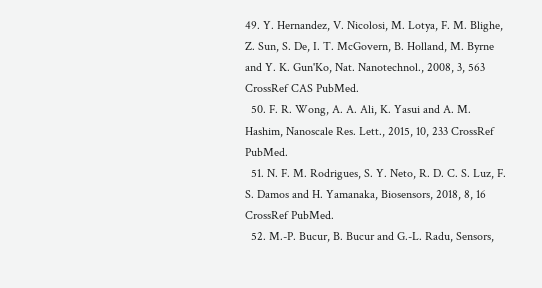49. Y. Hernandez, V. Nicolosi, M. Lotya, F. M. Blighe, Z. Sun, S. De, I. T. McGovern, B. Holland, M. Byrne and Y. K. Gun'Ko, Nat. Nanotechnol., 2008, 3, 563 CrossRef CAS PubMed.
  50. F. R. Wong, A. A. Ali, K. Yasui and A. M. Hashim, Nanoscale Res. Lett., 2015, 10, 233 CrossRef PubMed.
  51. N. F. M. Rodrigues, S. Y. Neto, R. D. C. S. Luz, F. S. Damos and H. Yamanaka, Biosensors, 2018, 8, 16 CrossRef PubMed.
  52. M.-P. Bucur, B. Bucur and G.-L. Radu, Sensors,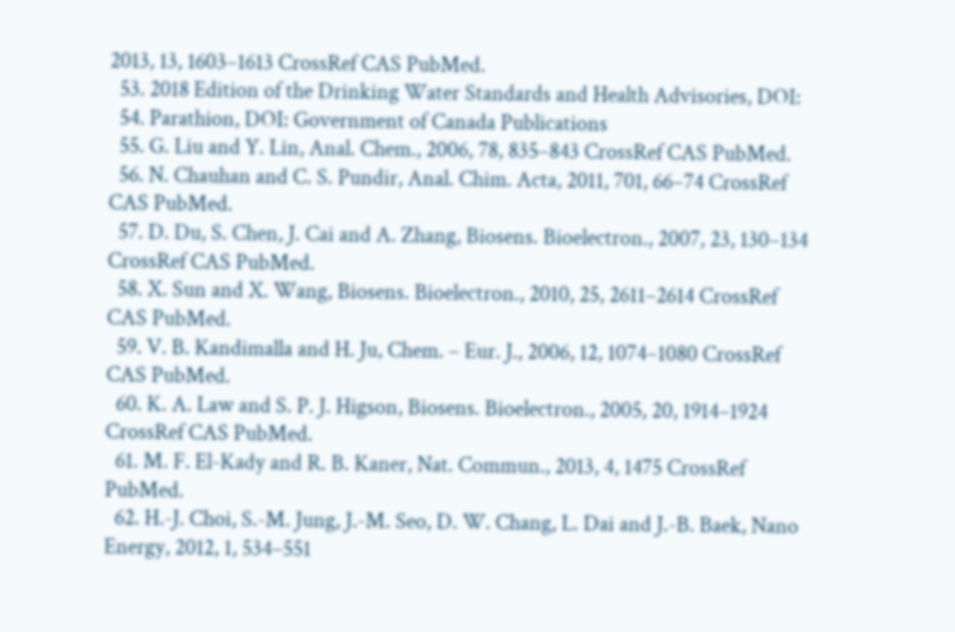2013, 13, 1603–1613 CrossRef CAS PubMed.
  53. 2018 Edition of the Drinking Water Standards and Health Advisories, DOI:
  54. Parathion, DOI: Government of Canada Publications
  55. G. Liu and Y. Lin, Anal. Chem., 2006, 78, 835–843 CrossRef CAS PubMed.
  56. N. Chauhan and C. S. Pundir, Anal. Chim. Acta, 2011, 701, 66–74 CrossRef CAS PubMed.
  57. D. Du, S. Chen, J. Cai and A. Zhang, Biosens. Bioelectron., 2007, 23, 130–134 CrossRef CAS PubMed.
  58. X. Sun and X. Wang, Biosens. Bioelectron., 2010, 25, 2611–2614 CrossRef CAS PubMed.
  59. V. B. Kandimalla and H. Ju, Chem. – Eur. J., 2006, 12, 1074–1080 CrossRef CAS PubMed.
  60. K. A. Law and S. P. J. Higson, Biosens. Bioelectron., 2005, 20, 1914–1924 CrossRef CAS PubMed.
  61. M. F. El-Kady and R. B. Kaner, Nat. Commun., 2013, 4, 1475 CrossRef PubMed.
  62. H.-J. Choi, S.-M. Jung, J.-M. Seo, D. W. Chang, L. Dai and J.-B. Baek, Nano Energy, 2012, 1, 534–551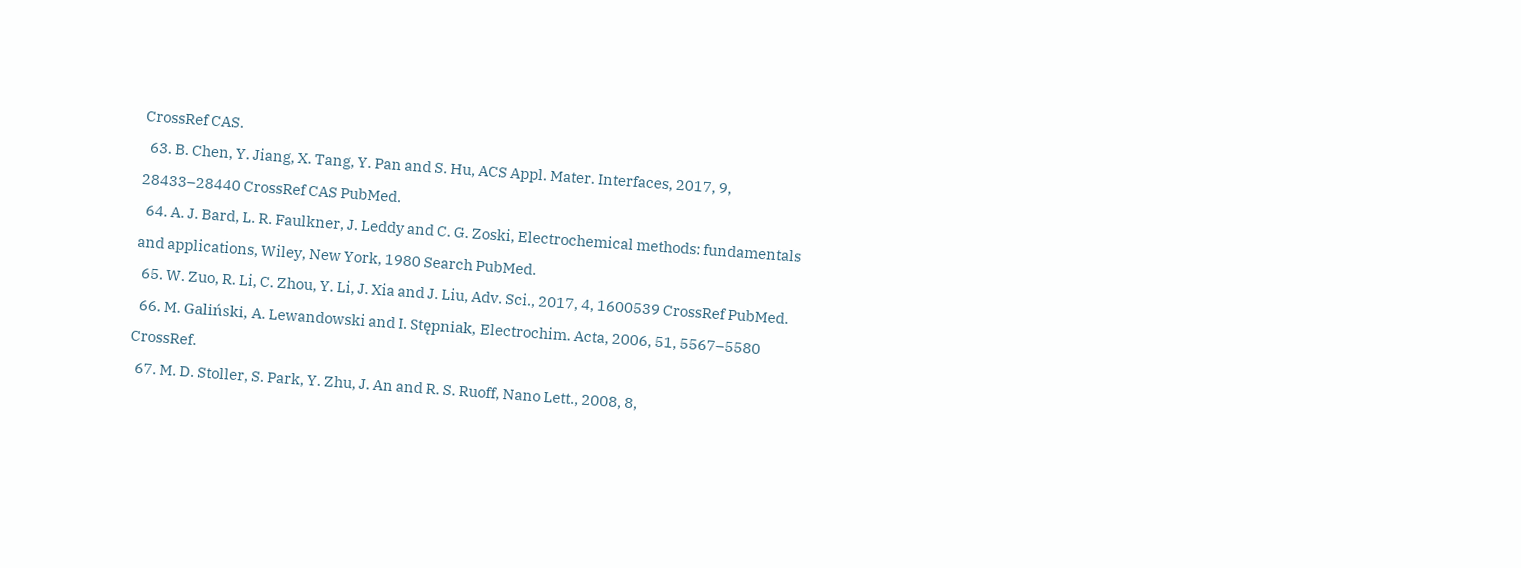CrossRef CAS.
  63. B. Chen, Y. Jiang, X. Tang, Y. Pan and S. Hu, ACS Appl. Mater. Interfaces, 2017, 9, 28433–28440 CrossRef CAS PubMed.
  64. A. J. Bard, L. R. Faulkner, J. Leddy and C. G. Zoski, Electrochemical methods: fundamentals and applications, Wiley, New York, 1980 Search PubMed.
  65. W. Zuo, R. Li, C. Zhou, Y. Li, J. Xia and J. Liu, Adv. Sci., 2017, 4, 1600539 CrossRef PubMed.
  66. M. Galiński, A. Lewandowski and I. Stępniak, Electrochim. Acta, 2006, 51, 5567–5580 CrossRef.
  67. M. D. Stoller, S. Park, Y. Zhu, J. An and R. S. Ruoff, Nano Lett., 2008, 8,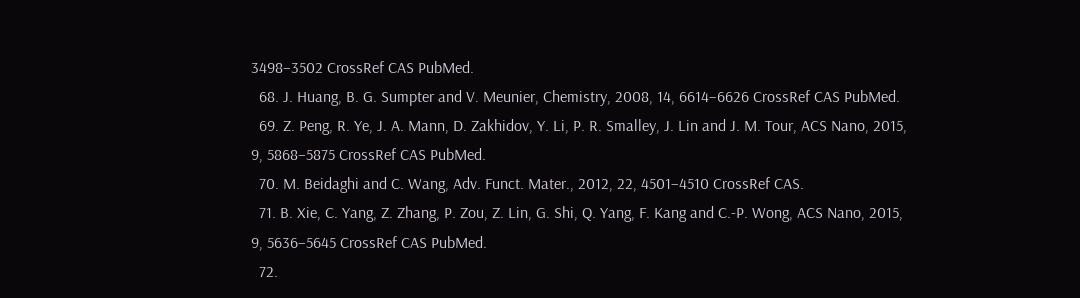3498–3502 CrossRef CAS PubMed.
  68. J. Huang, B. G. Sumpter and V. Meunier, Chemistry, 2008, 14, 6614–6626 CrossRef CAS PubMed.
  69. Z. Peng, R. Ye, J. A. Mann, D. Zakhidov, Y. Li, P. R. Smalley, J. Lin and J. M. Tour, ACS Nano, 2015, 9, 5868–5875 CrossRef CAS PubMed.
  70. M. Beidaghi and C. Wang, Adv. Funct. Mater., 2012, 22, 4501–4510 CrossRef CAS.
  71. B. Xie, C. Yang, Z. Zhang, P. Zou, Z. Lin, G. Shi, Q. Yang, F. Kang and C.-P. Wong, ACS Nano, 2015, 9, 5636–5645 CrossRef CAS PubMed.
  72.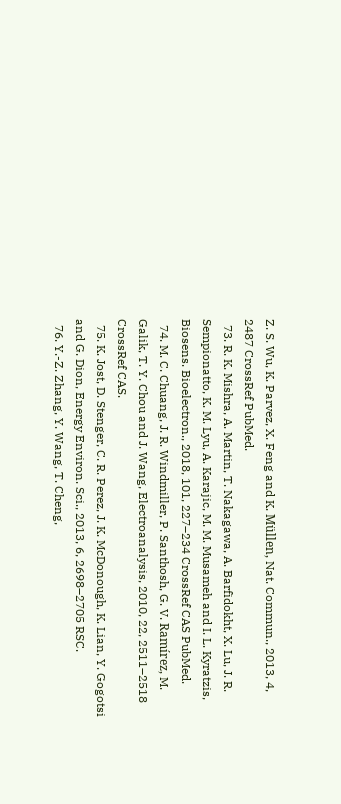Z. S. Wu, K. Parvez, X. Feng and K. Müllen, Nat. Commun., 2013, 4, 2487 CrossRef PubMed.
  73. R. K. Mishra, A. Martin, T. Nakagawa, A. Barfidokht, X. Lu, J. R. Sempionatto, K. M. Lyu, A. Karajic, M. M. Musameh and I. L. Kyratzis, Biosens. Bioelectron., 2018, 101, 227–234 CrossRef CAS PubMed.
  74. M. C. Chuang, J. R. Windmiller, P. Santhosh, G. V. Ramírez, M. Galik, T. Y. Chou and J. Wang, Electroanalysis, 2010, 22, 2511–2518 CrossRef CAS.
  75. K. Jost, D. Stenger, C. R. Perez, J. K. McDonough, K. Lian, Y. Gogotsi and G. Dion, Energy Environ. Sci., 2013, 6, 2698–2705 RSC.
  76. Y.-Z. Zhang, Y. Wang, T. Cheng,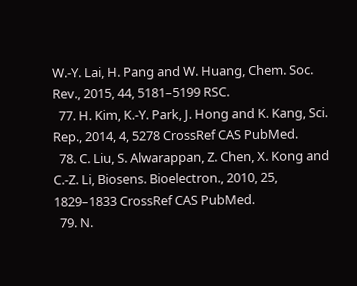W.-Y. Lai, H. Pang and W. Huang, Chem. Soc. Rev., 2015, 44, 5181–5199 RSC.
  77. H. Kim, K.-Y. Park, J. Hong and K. Kang, Sci. Rep., 2014, 4, 5278 CrossRef CAS PubMed.
  78. C. Liu, S. Alwarappan, Z. Chen, X. Kong and C.-Z. Li, Biosens. Bioelectron., 2010, 25, 1829–1833 CrossRef CAS PubMed.
  79. N.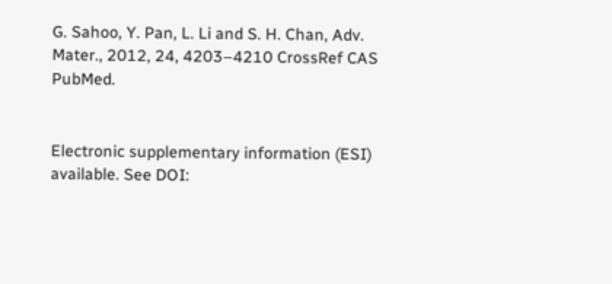G. Sahoo, Y. Pan, L. Li and S. H. Chan, Adv. Mater., 2012, 24, 4203–4210 CrossRef CAS PubMed.


Electronic supplementary information (ESI) available. See DOI: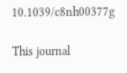10.1039/c8nh00377g

This journal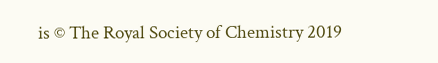is © The Royal Society of Chemistry 2019